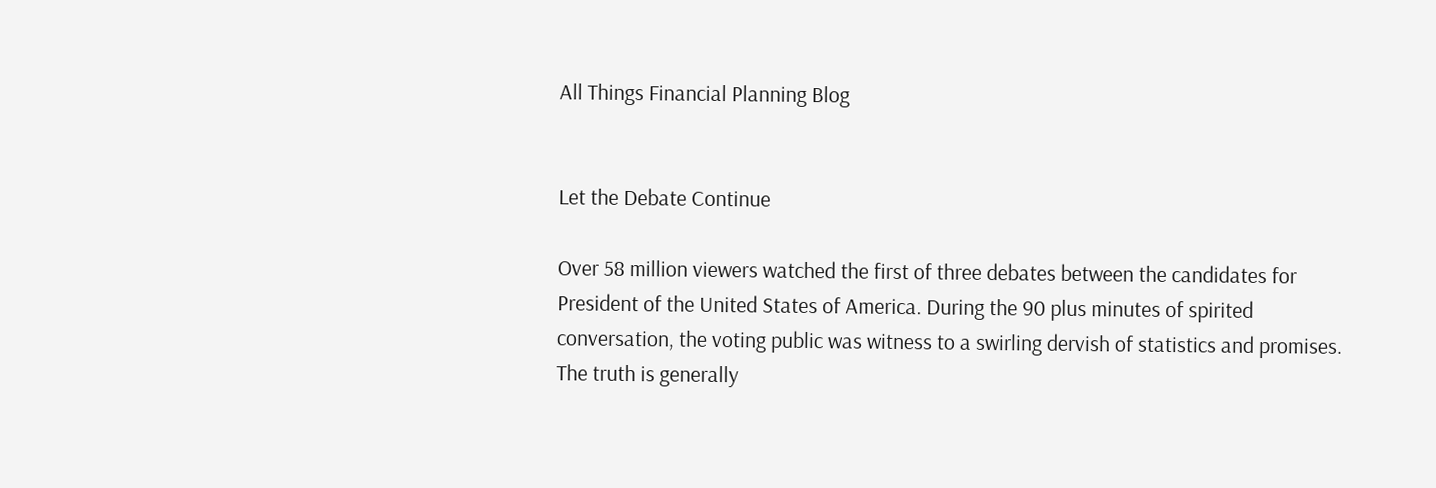All Things Financial Planning Blog


Let the Debate Continue

Over 58 million viewers watched the first of three debates between the candidates for President of the United States of America. During the 90 plus minutes of spirited conversation, the voting public was witness to a swirling dervish of statistics and promises. The truth is generally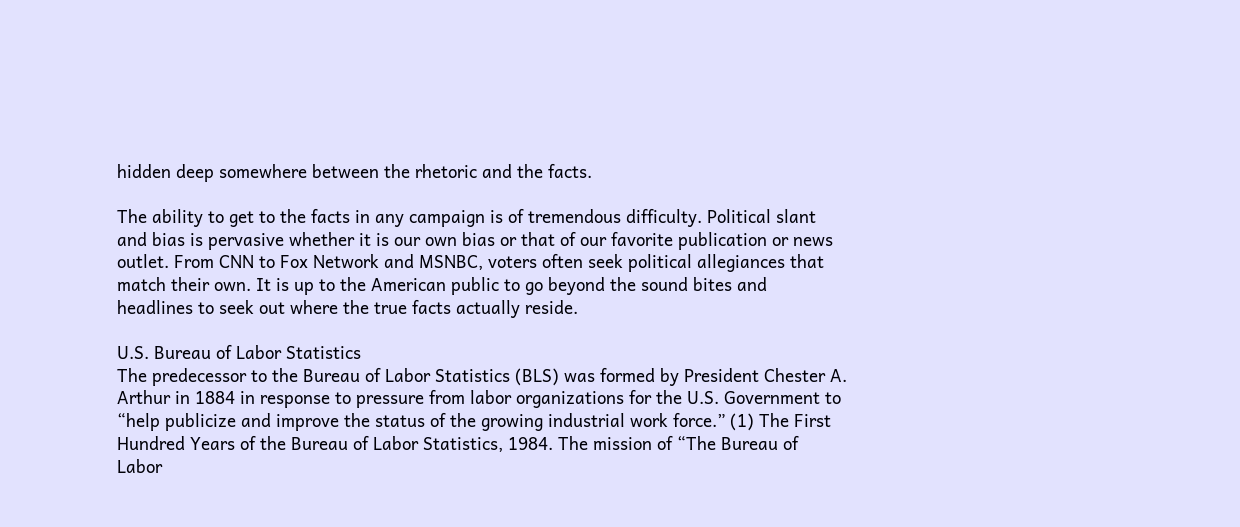hidden deep somewhere between the rhetoric and the facts.

The ability to get to the facts in any campaign is of tremendous difficulty. Political slant and bias is pervasive whether it is our own bias or that of our favorite publication or news outlet. From CNN to Fox Network and MSNBC, voters often seek political allegiances that match their own. It is up to the American public to go beyond the sound bites and headlines to seek out where the true facts actually reside.

U.S. Bureau of Labor Statistics
The predecessor to the Bureau of Labor Statistics (BLS) was formed by President Chester A. Arthur in 1884 in response to pressure from labor organizations for the U.S. Government to “help publicize and improve the status of the growing industrial work force.” (1) The First Hundred Years of the Bureau of Labor Statistics, 1984. The mission of “The Bureau of Labor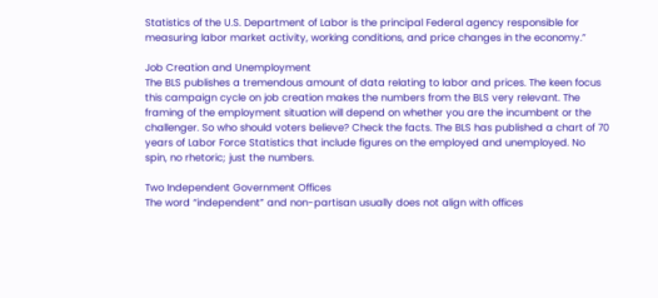Statistics of the U.S. Department of Labor is the principal Federal agency responsible for measuring labor market activity, working conditions, and price changes in the economy.”

Job Creation and Unemployment
The BLS publishes a tremendous amount of data relating to labor and prices. The keen focus this campaign cycle on job creation makes the numbers from the BLS very relevant. The framing of the employment situation will depend on whether you are the incumbent or the challenger. So who should voters believe? Check the facts. The BLS has published a chart of 70 years of Labor Force Statistics that include figures on the employed and unemployed. No spin, no rhetoric; just the numbers.

Two Independent Government Offices
The word “independent” and non-partisan usually does not align with offices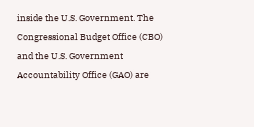inside the U.S. Government. The Congressional Budget Office (CBO) and the U.S. Government Accountability Office (GAO) are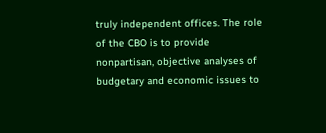truly independent offices. The role of the CBO is to provide nonpartisan, objective analyses of budgetary and economic issues to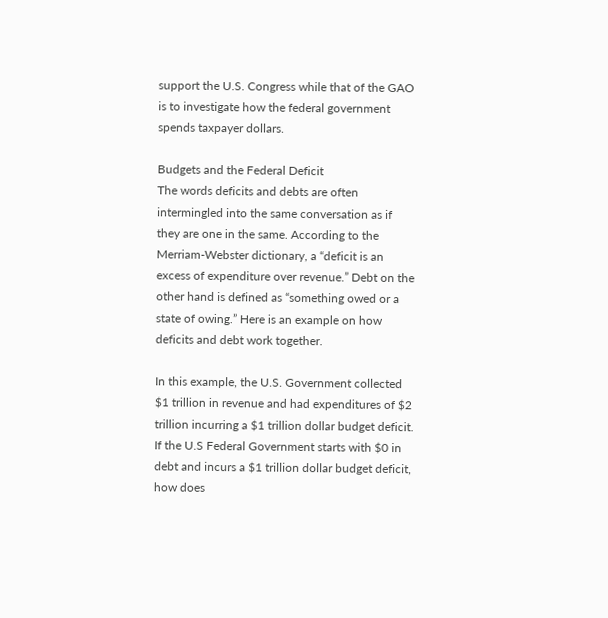support the U.S. Congress while that of the GAO is to investigate how the federal government spends taxpayer dollars.

Budgets and the Federal Deficit
The words deficits and debts are often intermingled into the same conversation as if they are one in the same. According to the Merriam-Webster dictionary, a “deficit is an excess of expenditure over revenue.” Debt on the other hand is defined as “something owed or a state of owing.” Here is an example on how deficits and debt work together.

In this example, the U.S. Government collected $1 trillion in revenue and had expenditures of $2 trillion incurring a $1 trillion dollar budget deficit. If the U.S Federal Government starts with $0 in debt and incurs a $1 trillion dollar budget deficit, how does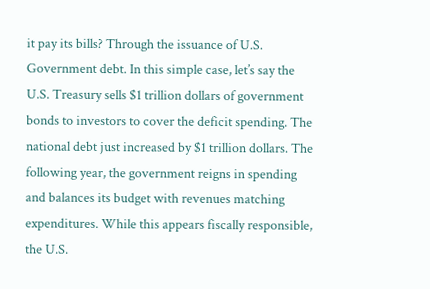it pay its bills? Through the issuance of U.S. Government debt. In this simple case, let’s say the U.S. Treasury sells $1 trillion dollars of government bonds to investors to cover the deficit spending. The national debt just increased by $1 trillion dollars. The following year, the government reigns in spending and balances its budget with revenues matching expenditures. While this appears fiscally responsible, the U.S.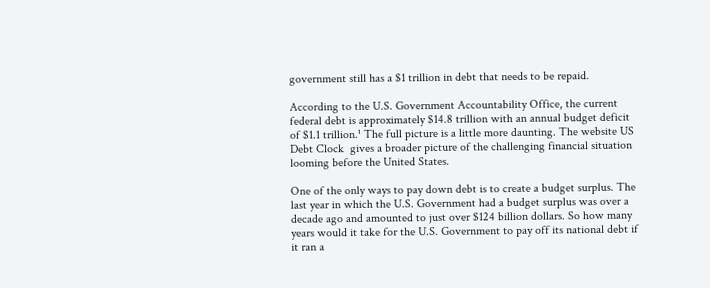government still has a $1 trillion in debt that needs to be repaid.

According to the U.S. Government Accountability Office, the current federal debt is approximately $14.8 trillion with an annual budget deficit of $1.1 trillion.¹ The full picture is a little more daunting. The website US Debt Clock  gives a broader picture of the challenging financial situation looming before the United States.

One of the only ways to pay down debt is to create a budget surplus. The last year in which the U.S. Government had a budget surplus was over a decade ago and amounted to just over $124 billion dollars. So how many years would it take for the U.S. Government to pay off its national debt if it ran a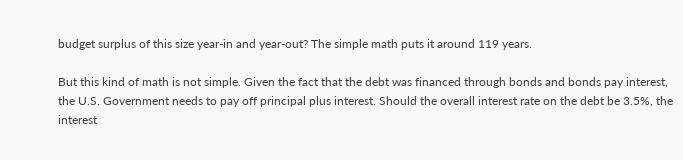budget surplus of this size year-in and year-out? The simple math puts it around 119 years.

But this kind of math is not simple. Given the fact that the debt was financed through bonds and bonds pay interest, the U.S. Government needs to pay off principal plus interest. Should the overall interest rate on the debt be 3.5%, the interest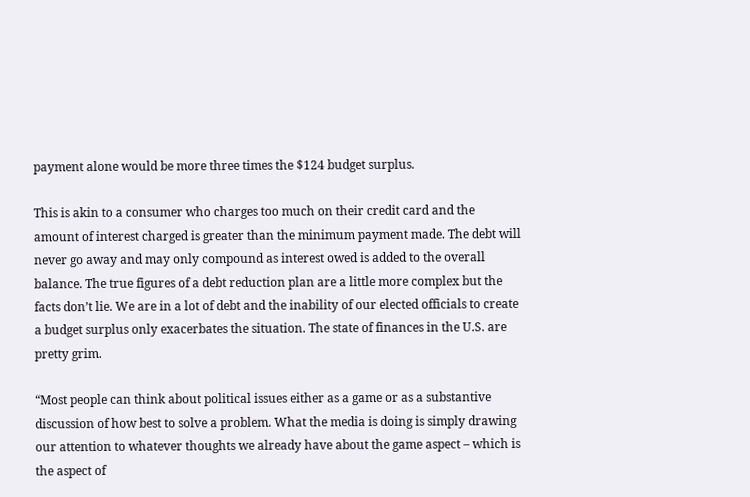payment alone would be more three times the $124 budget surplus.

This is akin to a consumer who charges too much on their credit card and the amount of interest charged is greater than the minimum payment made. The debt will never go away and may only compound as interest owed is added to the overall balance. The true figures of a debt reduction plan are a little more complex but the facts don’t lie. We are in a lot of debt and the inability of our elected officials to create a budget surplus only exacerbates the situation. The state of finances in the U.S. are pretty grim.

“Most people can think about political issues either as a game or as a substantive discussion of how best to solve a problem. What the media is doing is simply drawing our attention to whatever thoughts we already have about the game aspect – which is the aspect of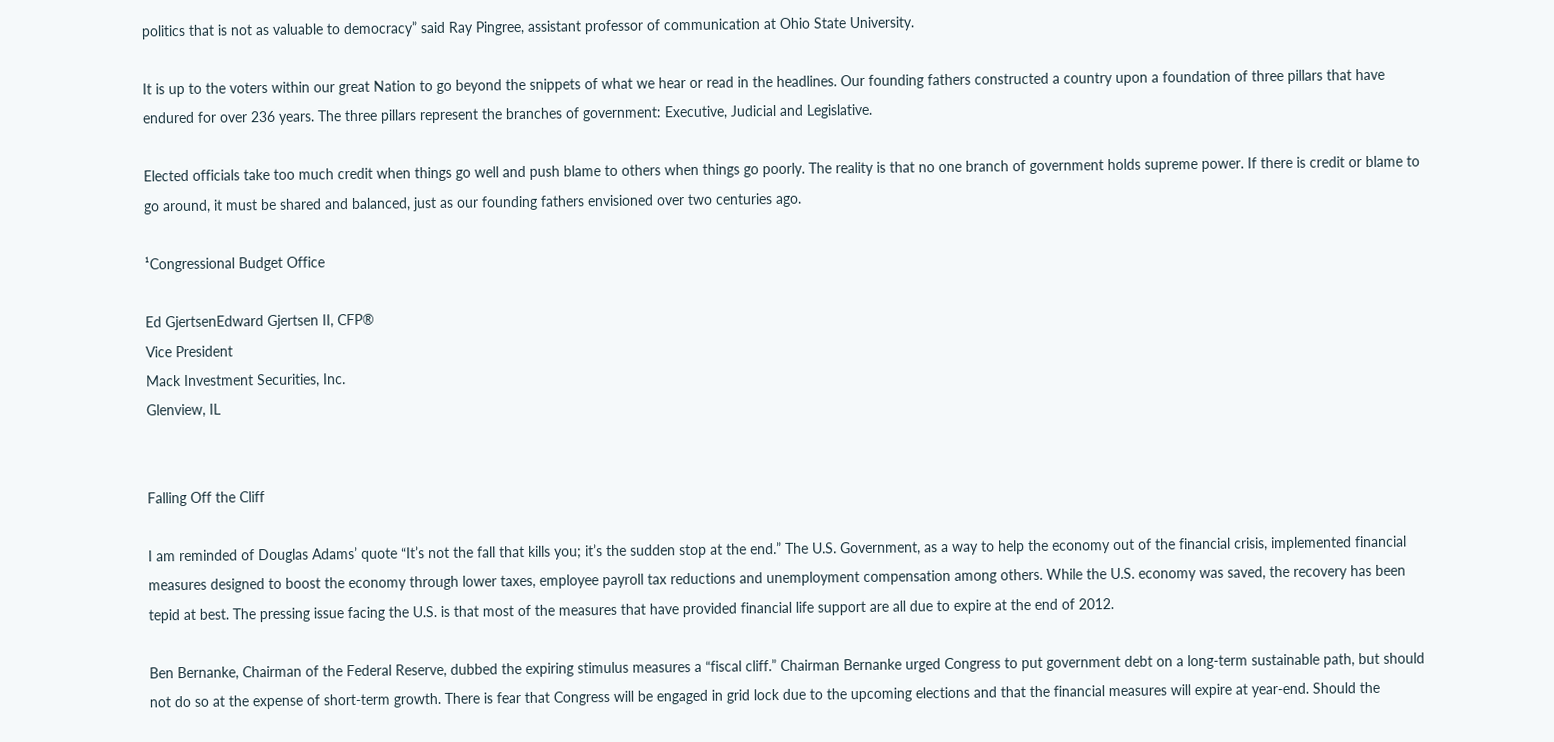politics that is not as valuable to democracy” said Ray Pingree, assistant professor of communication at Ohio State University.

It is up to the voters within our great Nation to go beyond the snippets of what we hear or read in the headlines. Our founding fathers constructed a country upon a foundation of three pillars that have endured for over 236 years. The three pillars represent the branches of government: Executive, Judicial and Legislative.

Elected officials take too much credit when things go well and push blame to others when things go poorly. The reality is that no one branch of government holds supreme power. If there is credit or blame to go around, it must be shared and balanced, just as our founding fathers envisioned over two centuries ago.

¹Congressional Budget Office

Ed GjertsenEdward Gjertsen II, CFP®
Vice President
Mack Investment Securities, Inc.
Glenview, IL


Falling Off the Cliff

I am reminded of Douglas Adams’ quote “It’s not the fall that kills you; it’s the sudden stop at the end.” The U.S. Government, as a way to help the economy out of the financial crisis, implemented financial measures designed to boost the economy through lower taxes, employee payroll tax reductions and unemployment compensation among others. While the U.S. economy was saved, the recovery has been tepid at best. The pressing issue facing the U.S. is that most of the measures that have provided financial life support are all due to expire at the end of 2012.

Ben Bernanke, Chairman of the Federal Reserve, dubbed the expiring stimulus measures a “fiscal cliff.” Chairman Bernanke urged Congress to put government debt on a long-term sustainable path, but should not do so at the expense of short-term growth. There is fear that Congress will be engaged in grid lock due to the upcoming elections and that the financial measures will expire at year-end. Should the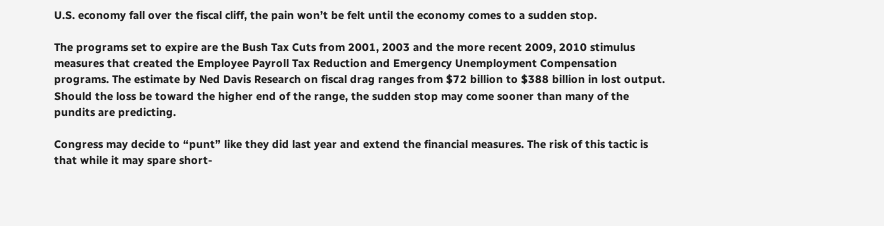U.S. economy fall over the fiscal cliff, the pain won’t be felt until the economy comes to a sudden stop.

The programs set to expire are the Bush Tax Cuts from 2001, 2003 and the more recent 2009, 2010 stimulus measures that created the Employee Payroll Tax Reduction and Emergency Unemployment Compensation programs. The estimate by Ned Davis Research on fiscal drag ranges from $72 billion to $388 billion in lost output. Should the loss be toward the higher end of the range, the sudden stop may come sooner than many of the pundits are predicting.

Congress may decide to “punt” like they did last year and extend the financial measures. The risk of this tactic is that while it may spare short-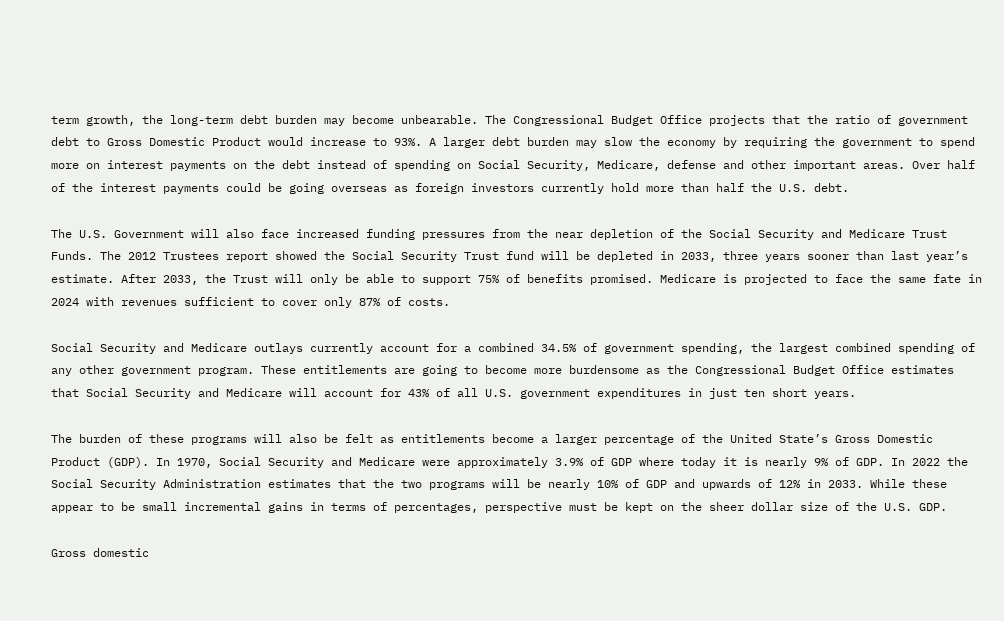term growth, the long-term debt burden may become unbearable. The Congressional Budget Office projects that the ratio of government debt to Gross Domestic Product would increase to 93%. A larger debt burden may slow the economy by requiring the government to spend more on interest payments on the debt instead of spending on Social Security, Medicare, defense and other important areas. Over half of the interest payments could be going overseas as foreign investors currently hold more than half the U.S. debt.

The U.S. Government will also face increased funding pressures from the near depletion of the Social Security and Medicare Trust Funds. The 2012 Trustees report showed the Social Security Trust fund will be depleted in 2033, three years sooner than last year’s estimate. After 2033, the Trust will only be able to support 75% of benefits promised. Medicare is projected to face the same fate in 2024 with revenues sufficient to cover only 87% of costs.

Social Security and Medicare outlays currently account for a combined 34.5% of government spending, the largest combined spending of any other government program. These entitlements are going to become more burdensome as the Congressional Budget Office estimates that Social Security and Medicare will account for 43% of all U.S. government expenditures in just ten short years.

The burden of these programs will also be felt as entitlements become a larger percentage of the United State’s Gross Domestic Product (GDP). In 1970, Social Security and Medicare were approximately 3.9% of GDP where today it is nearly 9% of GDP. In 2022 the Social Security Administration estimates that the two programs will be nearly 10% of GDP and upwards of 12% in 2033. While these appear to be small incremental gains in terms of percentages, perspective must be kept on the sheer dollar size of the U.S. GDP.

Gross domestic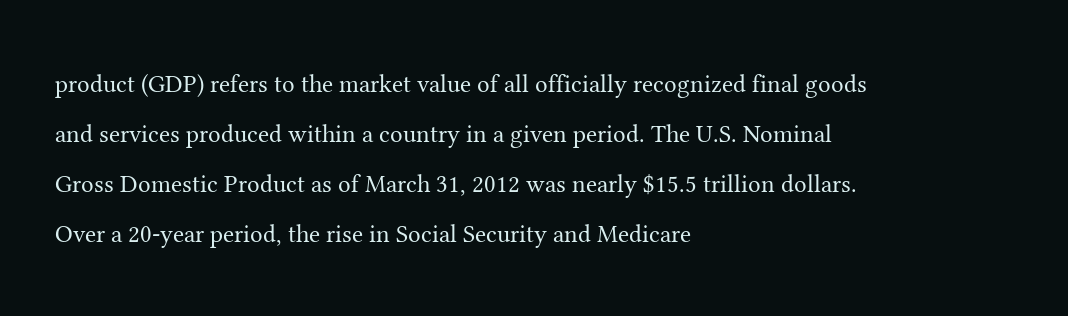product (GDP) refers to the market value of all officially recognized final goods and services produced within a country in a given period. The U.S. Nominal Gross Domestic Product as of March 31, 2012 was nearly $15.5 trillion dollars. Over a 20-year period, the rise in Social Security and Medicare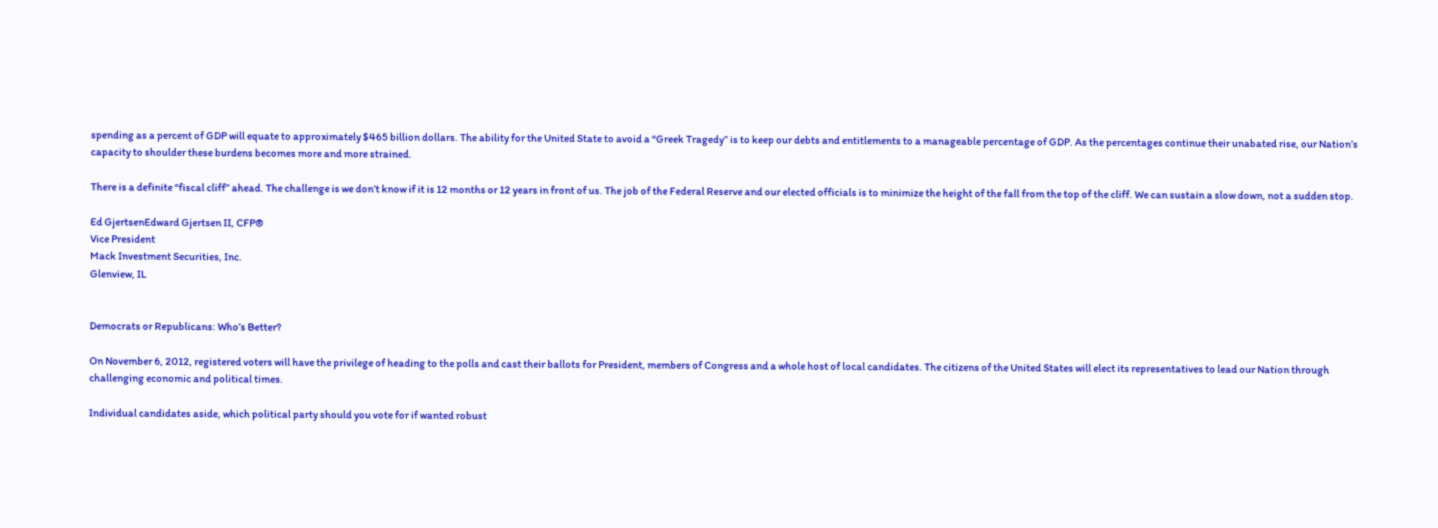spending as a percent of GDP will equate to approximately $465 billion dollars. The ability for the United State to avoid a “Greek Tragedy” is to keep our debts and entitlements to a manageable percentage of GDP. As the percentages continue their unabated rise, our Nation’s capacity to shoulder these burdens becomes more and more strained.

There is a definite “fiscal cliff” ahead. The challenge is we don’t know if it is 12 months or 12 years in front of us. The job of the Federal Reserve and our elected officials is to minimize the height of the fall from the top of the cliff. We can sustain a slow down, not a sudden stop.

Ed GjertsenEdward Gjertsen II, CFP®
Vice President
Mack Investment Securities, Inc.
Glenview, IL


Democrats or Republicans: Who’s Better?

On November 6, 2012, registered voters will have the privilege of heading to the polls and cast their ballots for President, members of Congress and a whole host of local candidates. The citizens of the United States will elect its representatives to lead our Nation through challenging economic and political times.

Individual candidates aside, which political party should you vote for if wanted robust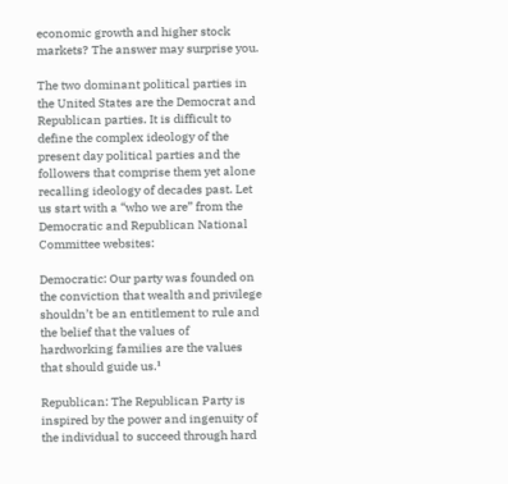economic growth and higher stock markets? The answer may surprise you.

The two dominant political parties in the United States are the Democrat and Republican parties. It is difficult to define the complex ideology of the present day political parties and the followers that comprise them yet alone recalling ideology of decades past. Let us start with a “who we are” from the Democratic and Republican National Committee websites:

Democratic: Our party was founded on the conviction that wealth and privilege shouldn’t be an entitlement to rule and the belief that the values of hardworking families are the values that should guide us.¹

Republican: The Republican Party is inspired by the power and ingenuity of the individual to succeed through hard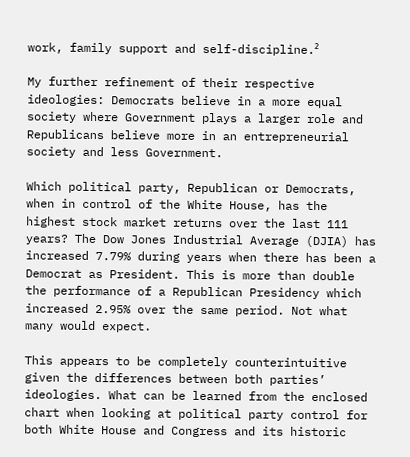work, family support and self-discipline.²

My further refinement of their respective ideologies: Democrats believe in a more equal society where Government plays a larger role and Republicans believe more in an entrepreneurial society and less Government.

Which political party, Republican or Democrats, when in control of the White House, has the highest stock market returns over the last 111 years? The Dow Jones Industrial Average (DJIA) has increased 7.79% during years when there has been a Democrat as President. This is more than double the performance of a Republican Presidency which increased 2.95% over the same period. Not what many would expect.

This appears to be completely counterintuitive given the differences between both parties’ ideologies. What can be learned from the enclosed chart when looking at political party control for both White House and Congress and its historic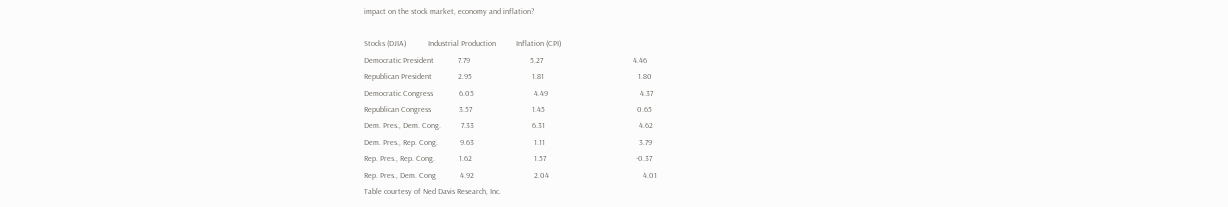impact on the stock market, economy and inflation?

Stocks (DJIA)           Industrial Production          Inflation (CPI)
Democratic President            7.79                              5.27                                             4.46
Republican President             2.95                              1.81                                               1.80
Democratic Congress             6.05                              4.49                                              4.37
Republican Congress              3.57                              1.45                                              0.65
Dem. Pres., Dem. Cong.          7.33                             6.31                                               4.62
Dem. Pres., Rep. Cong.           9.63                              1.11                                               3.79
Rep. Pres., Rep. Cong.            1.62                               1.57                                             -0.37
Rep. Pres., Dem. Cong            4.92                              2.04                                               4.01
Table courtesy of Ned Davis Research, Inc.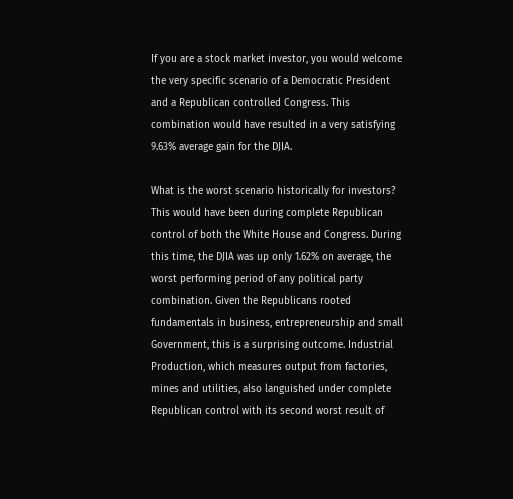If you are a stock market investor, you would welcome the very specific scenario of a Democratic President and a Republican controlled Congress. This combination would have resulted in a very satisfying 9.63% average gain for the DJIA.

What is the worst scenario historically for investors? This would have been during complete Republican control of both the White House and Congress. During this time, the DJIA was up only 1.62% on average, the worst performing period of any political party combination. Given the Republicans rooted fundamentals in business, entrepreneurship and small Government, this is a surprising outcome. Industrial Production, which measures output from factories, mines and utilities, also languished under complete Republican control with its second worst result of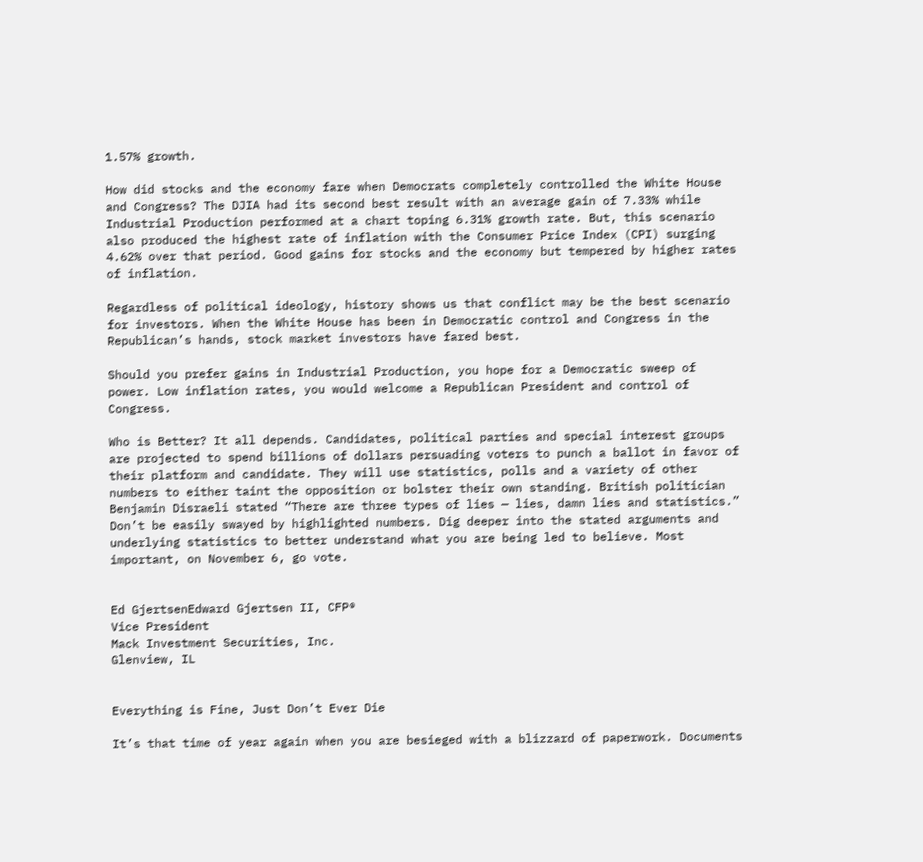1.57% growth.

How did stocks and the economy fare when Democrats completely controlled the White House and Congress? The DJIA had its second best result with an average gain of 7.33% while Industrial Production performed at a chart toping 6.31% growth rate. But, this scenario also produced the highest rate of inflation with the Consumer Price Index (CPI) surging 4.62% over that period. Good gains for stocks and the economy but tempered by higher rates of inflation.

Regardless of political ideology, history shows us that conflict may be the best scenario for investors. When the White House has been in Democratic control and Congress in the Republican’s hands, stock market investors have fared best.

Should you prefer gains in Industrial Production, you hope for a Democratic sweep of power. Low inflation rates, you would welcome a Republican President and control of Congress.

Who is Better? It all depends. Candidates, political parties and special interest groups are projected to spend billions of dollars persuading voters to punch a ballot in favor of their platform and candidate. They will use statistics, polls and a variety of other numbers to either taint the opposition or bolster their own standing. British politician Benjamin Disraeli stated “There are three types of lies — lies, damn lies and statistics.” Don’t be easily swayed by highlighted numbers. Dig deeper into the stated arguments and underlying statistics to better understand what you are being led to believe. Most important, on November 6, go vote.


Ed GjertsenEdward Gjertsen II, CFP®
Vice President
Mack Investment Securities, Inc.
Glenview, IL


Everything is Fine, Just Don’t Ever Die

It’s that time of year again when you are besieged with a blizzard of paperwork. Documents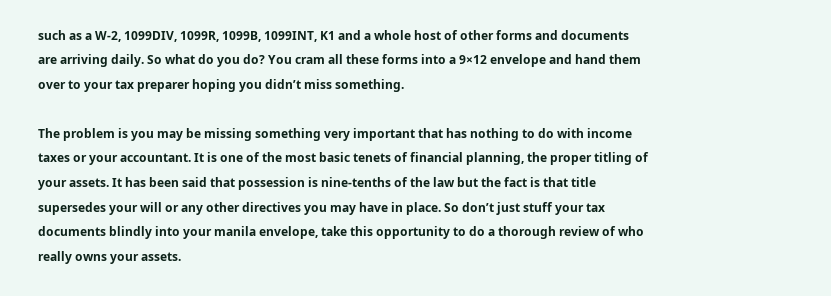such as a W-2, 1099DIV, 1099R, 1099B, 1099INT, K1 and a whole host of other forms and documents are arriving daily. So what do you do? You cram all these forms into a 9×12 envelope and hand them over to your tax preparer hoping you didn’t miss something.

The problem is you may be missing something very important that has nothing to do with income taxes or your accountant. It is one of the most basic tenets of financial planning, the proper titling of your assets. It has been said that possession is nine-tenths of the law but the fact is that title supersedes your will or any other directives you may have in place. So don’t just stuff your tax documents blindly into your manila envelope, take this opportunity to do a thorough review of who really owns your assets.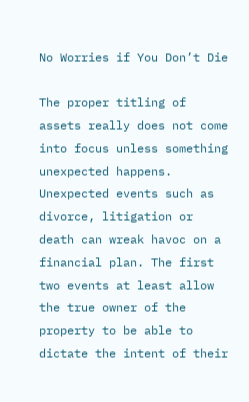No Worries if You Don’t Die

The proper titling of assets really does not come into focus unless something unexpected happens. Unexpected events such as divorce, litigation or death can wreak havoc on a financial plan. The first two events at least allow the true owner of the property to be able to dictate the intent of their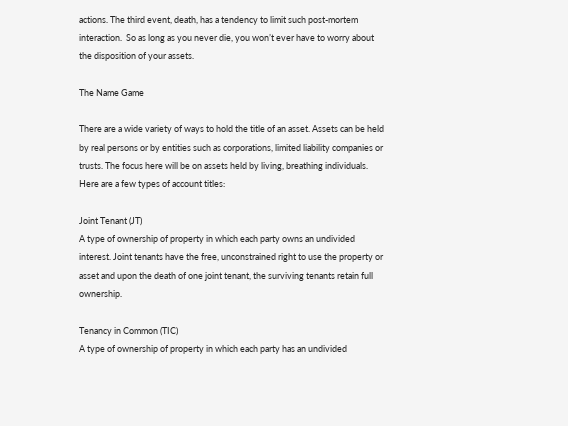actions. The third event, death, has a tendency to limit such post-mortem interaction.  So as long as you never die, you won’t ever have to worry about the disposition of your assets.

The Name Game

There are a wide variety of ways to hold the title of an asset. Assets can be held by real persons or by entities such as corporations, limited liability companies or trusts. The focus here will be on assets held by living, breathing individuals. Here are a few types of account titles:

Joint Tenant (JT)
A type of ownership of property in which each party owns an undivided interest. Joint tenants have the free, unconstrained right to use the property or asset and upon the death of one joint tenant, the surviving tenants retain full ownership.

Tenancy in Common (TIC)
A type of ownership of property in which each party has an undivided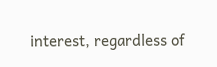interest, regardless of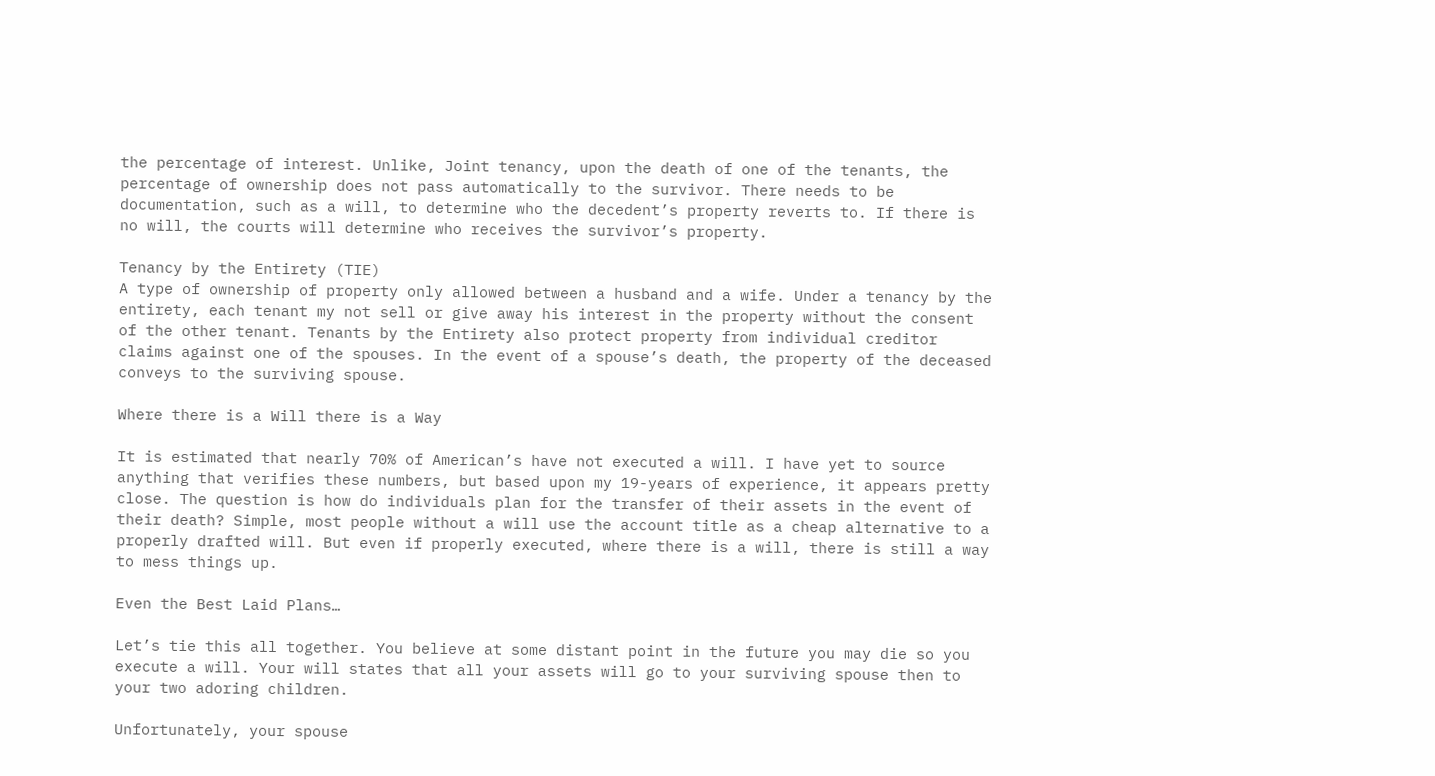the percentage of interest. Unlike, Joint tenancy, upon the death of one of the tenants, the percentage of ownership does not pass automatically to the survivor. There needs to be documentation, such as a will, to determine who the decedent’s property reverts to. If there is no will, the courts will determine who receives the survivor’s property.

Tenancy by the Entirety (TIE)
A type of ownership of property only allowed between a husband and a wife. Under a tenancy by the entirety, each tenant my not sell or give away his interest in the property without the consent of the other tenant. Tenants by the Entirety also protect property from individual creditor claims against one of the spouses. In the event of a spouse’s death, the property of the deceased conveys to the surviving spouse.

Where there is a Will there is a Way

It is estimated that nearly 70% of American’s have not executed a will. I have yet to source anything that verifies these numbers, but based upon my 19-years of experience, it appears pretty close. The question is how do individuals plan for the transfer of their assets in the event of their death? Simple, most people without a will use the account title as a cheap alternative to a properly drafted will. But even if properly executed, where there is a will, there is still a way to mess things up.

Even the Best Laid Plans…

Let’s tie this all together. You believe at some distant point in the future you may die so you execute a will. Your will states that all your assets will go to your surviving spouse then to your two adoring children.

Unfortunately, your spouse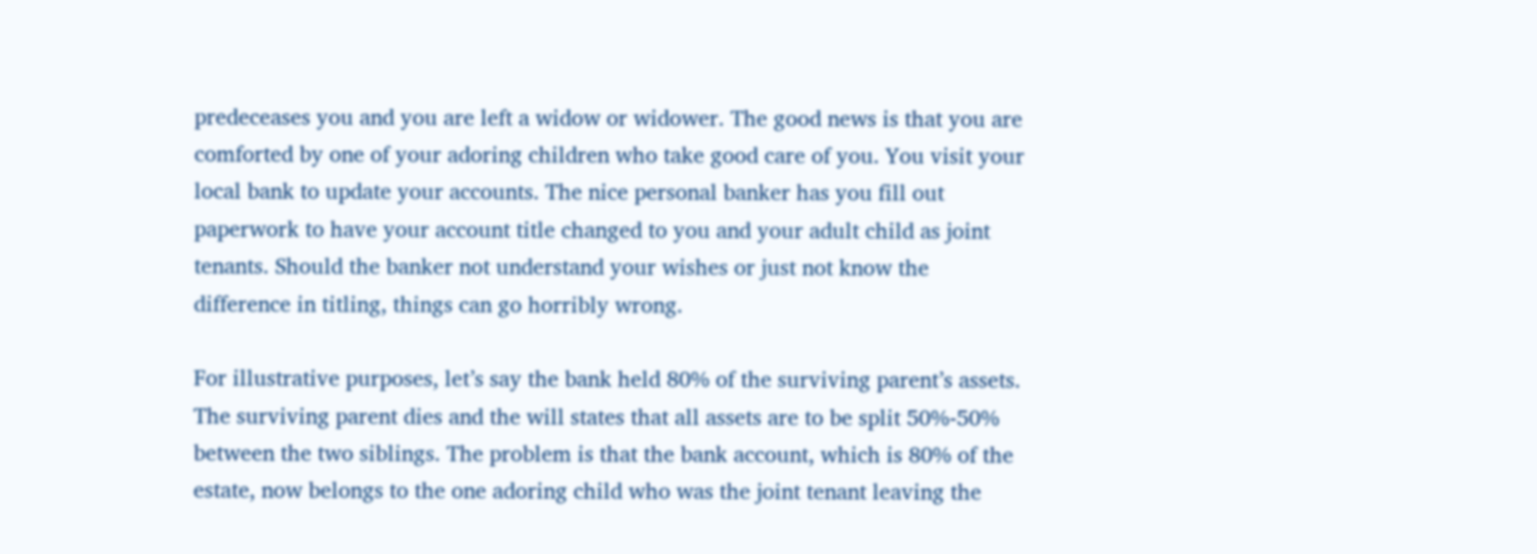predeceases you and you are left a widow or widower. The good news is that you are comforted by one of your adoring children who take good care of you. You visit your local bank to update your accounts. The nice personal banker has you fill out paperwork to have your account title changed to you and your adult child as joint tenants. Should the banker not understand your wishes or just not know the difference in titling, things can go horribly wrong.

For illustrative purposes, let’s say the bank held 80% of the surviving parent’s assets. The surviving parent dies and the will states that all assets are to be split 50%-50% between the two siblings. The problem is that the bank account, which is 80% of the estate, now belongs to the one adoring child who was the joint tenant leaving the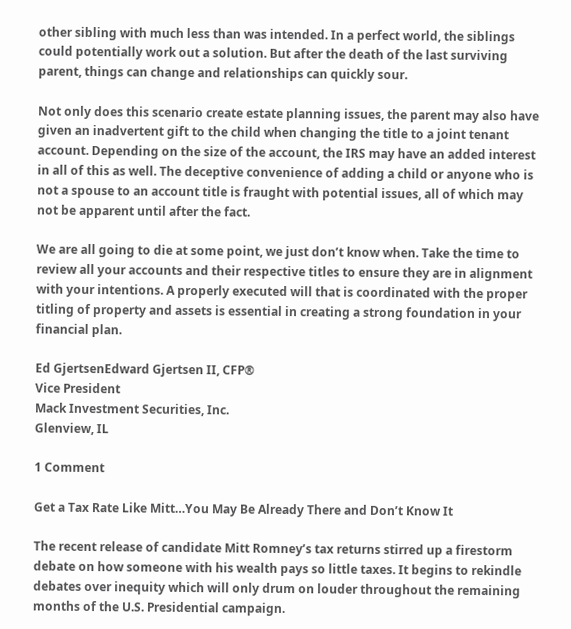other sibling with much less than was intended. In a perfect world, the siblings could potentially work out a solution. But after the death of the last surviving parent, things can change and relationships can quickly sour.

Not only does this scenario create estate planning issues, the parent may also have given an inadvertent gift to the child when changing the title to a joint tenant account. Depending on the size of the account, the IRS may have an added interest in all of this as well. The deceptive convenience of adding a child or anyone who is not a spouse to an account title is fraught with potential issues, all of which may not be apparent until after the fact.

We are all going to die at some point, we just don’t know when. Take the time to review all your accounts and their respective titles to ensure they are in alignment with your intentions. A properly executed will that is coordinated with the proper titling of property and assets is essential in creating a strong foundation in your financial plan.

Ed GjertsenEdward Gjertsen II, CFP®
Vice President
Mack Investment Securities, Inc.
Glenview, IL

1 Comment

Get a Tax Rate Like Mitt…You May Be Already There and Don’t Know It

The recent release of candidate Mitt Romney’s tax returns stirred up a firestorm debate on how someone with his wealth pays so little taxes. It begins to rekindle debates over inequity which will only drum on louder throughout the remaining months of the U.S. Presidential campaign.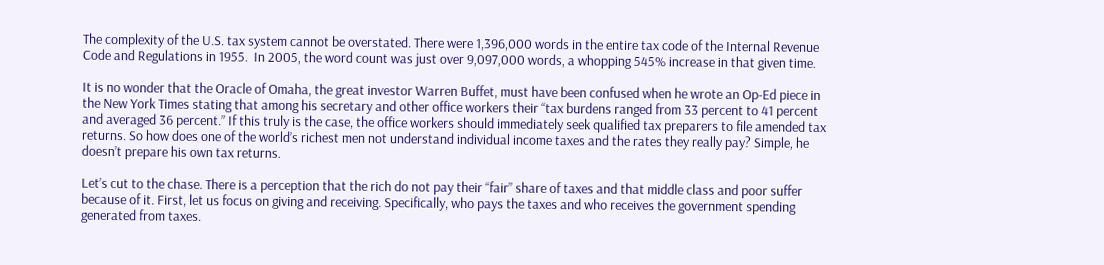The complexity of the U.S. tax system cannot be overstated. There were 1,396,000 words in the entire tax code of the Internal Revenue Code and Regulations in 1955.  In 2005, the word count was just over 9,097,000 words, a whopping 545% increase in that given time.

It is no wonder that the Oracle of Omaha, the great investor Warren Buffet, must have been confused when he wrote an Op-Ed piece in the New York Times stating that among his secretary and other office workers their “tax burdens ranged from 33 percent to 41 percent and averaged 36 percent.” If this truly is the case, the office workers should immediately seek qualified tax preparers to file amended tax returns. So how does one of the world’s richest men not understand individual income taxes and the rates they really pay? Simple, he doesn’t prepare his own tax returns.

Let’s cut to the chase. There is a perception that the rich do not pay their “fair” share of taxes and that middle class and poor suffer because of it. First, let us focus on giving and receiving. Specifically, who pays the taxes and who receives the government spending generated from taxes.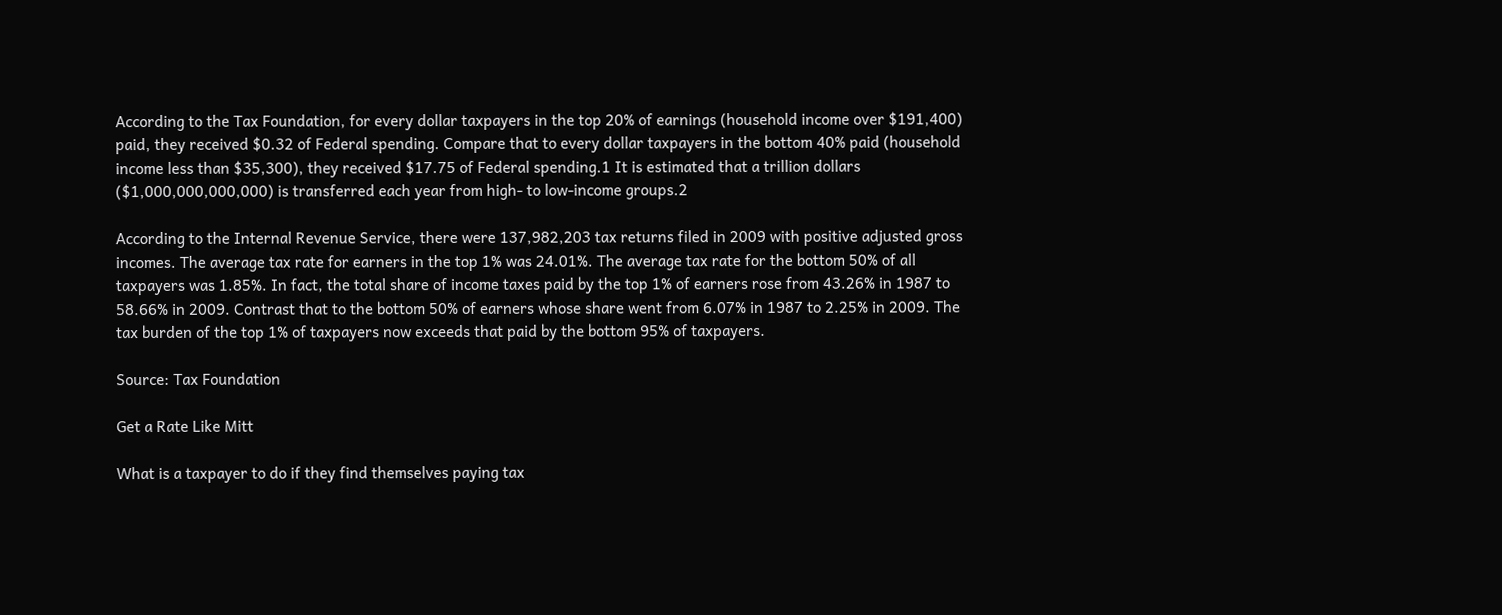According to the Tax Foundation, for every dollar taxpayers in the top 20% of earnings (household income over $191,400) paid, they received $0.32 of Federal spending. Compare that to every dollar taxpayers in the bottom 40% paid (household income less than $35,300), they received $17.75 of Federal spending.1 It is estimated that a trillion dollars ($1,000,000,000,000) is transferred each year from high- to low-income groups.2

According to the Internal Revenue Service, there were 137,982,203 tax returns filed in 2009 with positive adjusted gross incomes. The average tax rate for earners in the top 1% was 24.01%. The average tax rate for the bottom 50% of all taxpayers was 1.85%. In fact, the total share of income taxes paid by the top 1% of earners rose from 43.26% in 1987 to 58.66% in 2009. Contrast that to the bottom 50% of earners whose share went from 6.07% in 1987 to 2.25% in 2009. The tax burden of the top 1% of taxpayers now exceeds that paid by the bottom 95% of taxpayers.

Source: Tax Foundation

Get a Rate Like Mitt

What is a taxpayer to do if they find themselves paying tax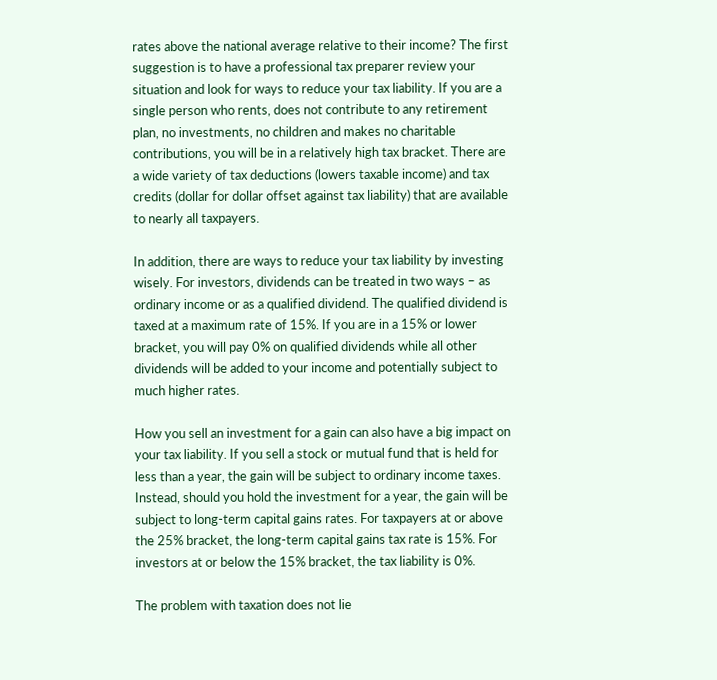rates above the national average relative to their income? The first suggestion is to have a professional tax preparer review your situation and look for ways to reduce your tax liability. If you are a single person who rents, does not contribute to any retirement plan, no investments, no children and makes no charitable contributions, you will be in a relatively high tax bracket. There are a wide variety of tax deductions (lowers taxable income) and tax credits (dollar for dollar offset against tax liability) that are available to nearly all taxpayers.

In addition, there are ways to reduce your tax liability by investing wisely. For investors, dividends can be treated in two ways – as ordinary income or as a qualified dividend. The qualified dividend is taxed at a maximum rate of 15%. If you are in a 15% or lower bracket, you will pay 0% on qualified dividends while all other dividends will be added to your income and potentially subject to much higher rates.

How you sell an investment for a gain can also have a big impact on your tax liability. If you sell a stock or mutual fund that is held for less than a year, the gain will be subject to ordinary income taxes. Instead, should you hold the investment for a year, the gain will be subject to long-term capital gains rates. For taxpayers at or above the 25% bracket, the long-term capital gains tax rate is 15%. For investors at or below the 15% bracket, the tax liability is 0%.

The problem with taxation does not lie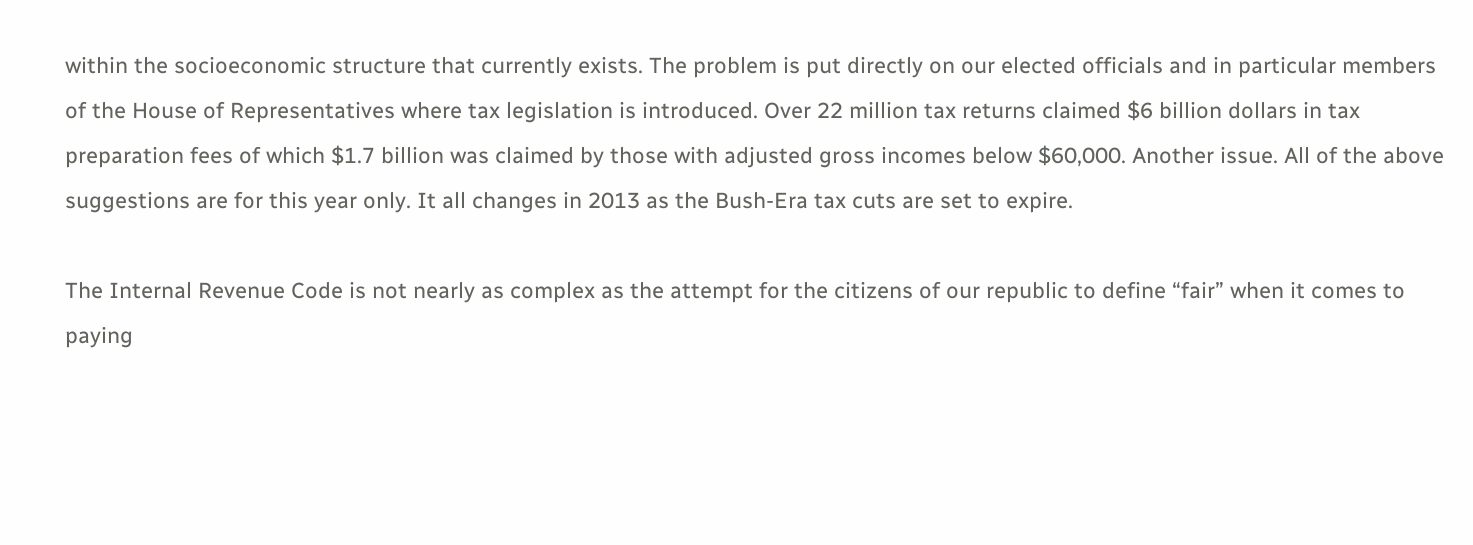within the socioeconomic structure that currently exists. The problem is put directly on our elected officials and in particular members of the House of Representatives where tax legislation is introduced. Over 22 million tax returns claimed $6 billion dollars in tax preparation fees of which $1.7 billion was claimed by those with adjusted gross incomes below $60,000. Another issue. All of the above suggestions are for this year only. It all changes in 2013 as the Bush-Era tax cuts are set to expire.

The Internal Revenue Code is not nearly as complex as the attempt for the citizens of our republic to define “fair” when it comes to paying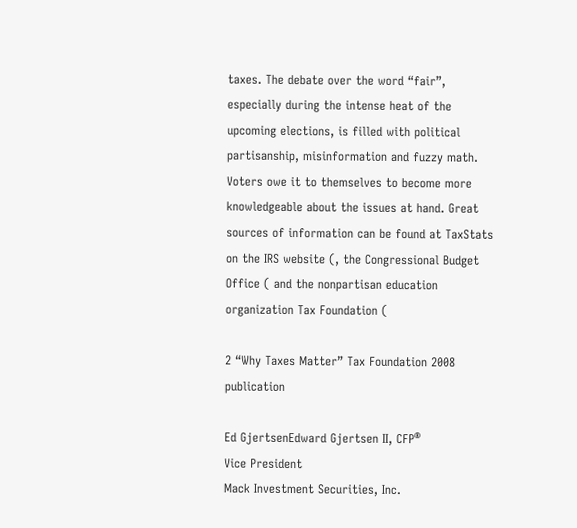taxes. The debate over the word “fair”, especially during the intense heat of the upcoming elections, is filled with political partisanship, misinformation and fuzzy math. Voters owe it to themselves to become more knowledgeable about the issues at hand. Great sources of information can be found at TaxStats on the IRS website (, the Congressional Budget Office ( and the nonpartisan education organization Tax Foundation (

2 “Why Taxes Matter” Tax Foundation 2008 publication

Ed GjertsenEdward Gjertsen II, CFP®
Vice President
Mack Investment Securities, Inc.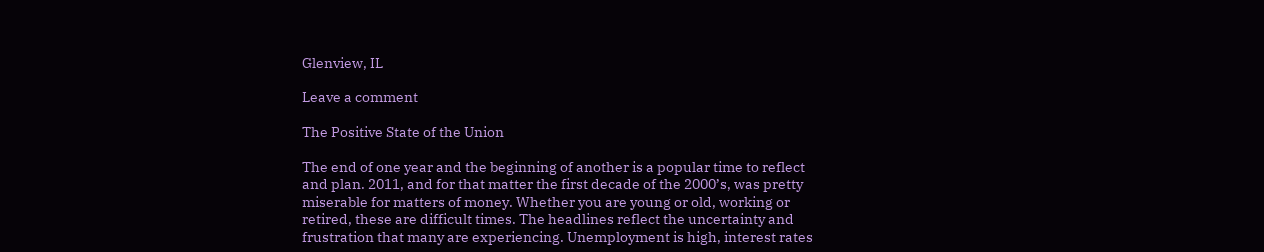Glenview, IL

Leave a comment

The Positive State of the Union

The end of one year and the beginning of another is a popular time to reflect and plan. 2011, and for that matter the first decade of the 2000’s, was pretty miserable for matters of money. Whether you are young or old, working or retired, these are difficult times. The headlines reflect the uncertainty and frustration that many are experiencing. Unemployment is high, interest rates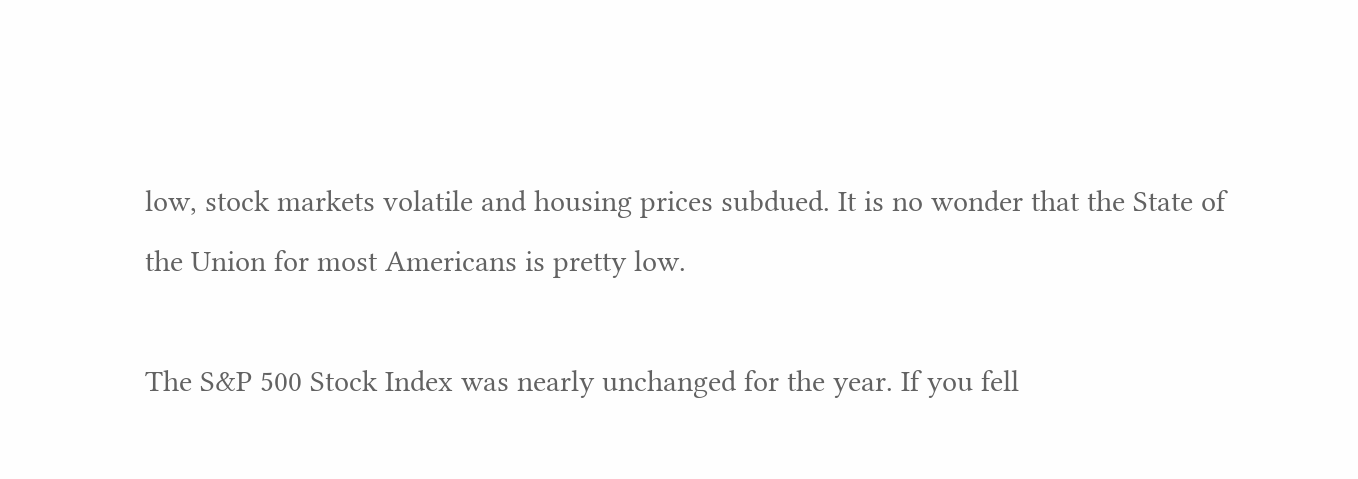low, stock markets volatile and housing prices subdued. It is no wonder that the State of the Union for most Americans is pretty low.

The S&P 500 Stock Index was nearly unchanged for the year. If you fell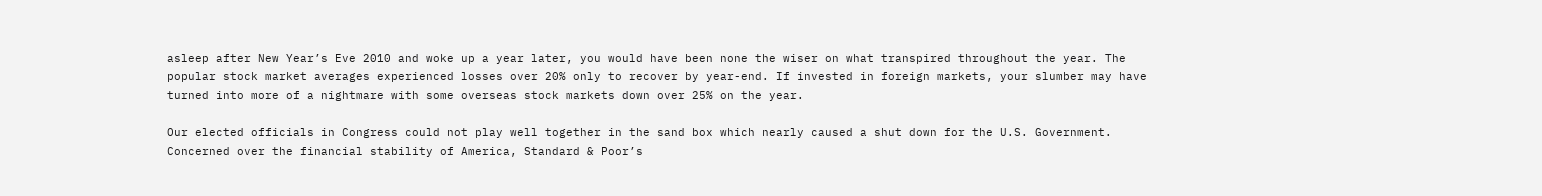asleep after New Year’s Eve 2010 and woke up a year later, you would have been none the wiser on what transpired throughout the year. The popular stock market averages experienced losses over 20% only to recover by year-end. If invested in foreign markets, your slumber may have turned into more of a nightmare with some overseas stock markets down over 25% on the year.

Our elected officials in Congress could not play well together in the sand box which nearly caused a shut down for the U.S. Government. Concerned over the financial stability of America, Standard & Poor’s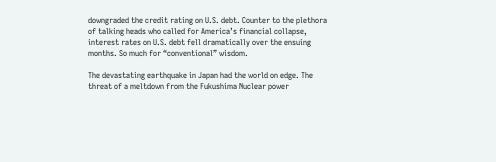downgraded the credit rating on U.S. debt. Counter to the plethora of talking heads who called for America’s financial collapse, interest rates on U.S. debt fell dramatically over the ensuing months. So much for “conventional” wisdom.

The devastating earthquake in Japan had the world on edge. The threat of a meltdown from the Fukushima Nuclear power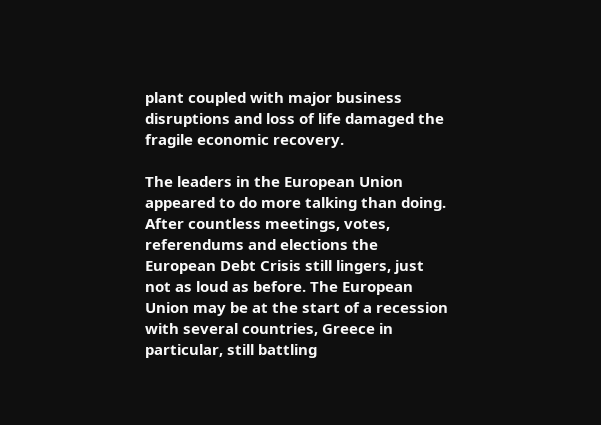plant coupled with major business disruptions and loss of life damaged the fragile economic recovery.

The leaders in the European Union appeared to do more talking than doing. After countless meetings, votes, referendums and elections the European Debt Crisis still lingers, just not as loud as before. The European Union may be at the start of a recession with several countries, Greece in particular, still battling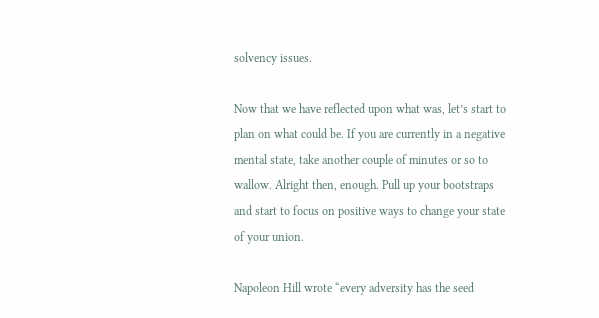solvency issues.

Now that we have reflected upon what was, let’s start to plan on what could be. If you are currently in a negative mental state, take another couple of minutes or so to wallow. Alright then, enough. Pull up your bootstraps and start to focus on positive ways to change your state of your union.

Napoleon Hill wrote “every adversity has the seed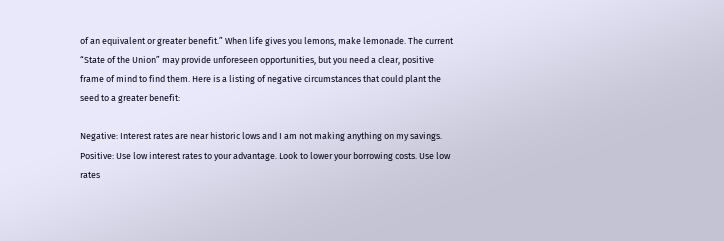of an equivalent or greater benefit.” When life gives you lemons, make lemonade. The current “State of the Union” may provide unforeseen opportunities, but you need a clear, positive frame of mind to find them. Here is a listing of negative circumstances that could plant the seed to a greater benefit:

Negative: Interest rates are near historic lows and I am not making anything on my savings.
Positive: Use low interest rates to your advantage. Look to lower your borrowing costs. Use low rates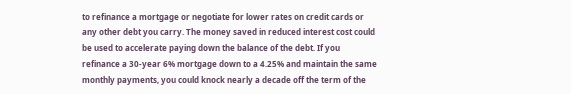to refinance a mortgage or negotiate for lower rates on credit cards or any other debt you carry. The money saved in reduced interest cost could be used to accelerate paying down the balance of the debt. If you refinance a 30-year 6% mortgage down to a 4.25% and maintain the same monthly payments, you could knock nearly a decade off the term of the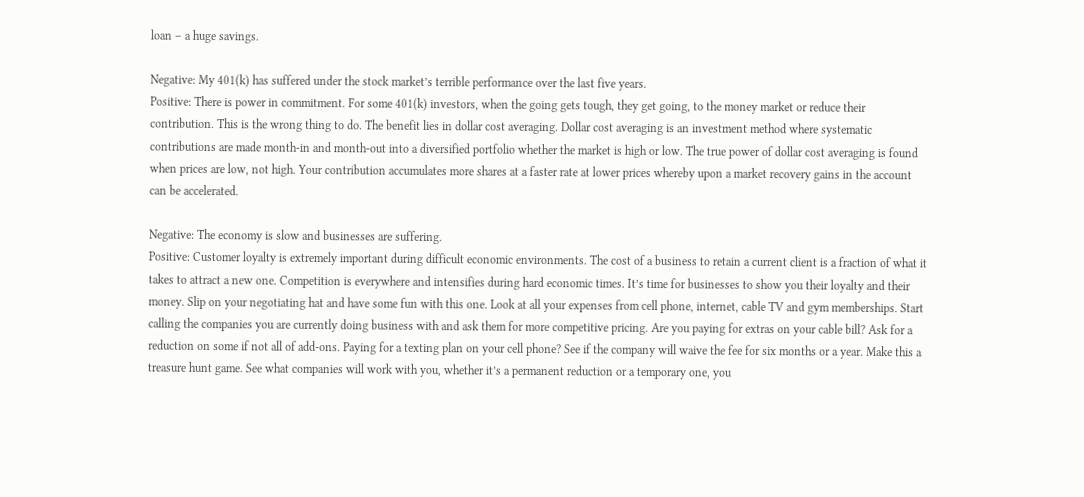loan – a huge savings.

Negative: My 401(k) has suffered under the stock market’s terrible performance over the last five years.
Positive: There is power in commitment. For some 401(k) investors, when the going gets tough, they get going, to the money market or reduce their contribution. This is the wrong thing to do. The benefit lies in dollar cost averaging. Dollar cost averaging is an investment method where systematic contributions are made month-in and month-out into a diversified portfolio whether the market is high or low. The true power of dollar cost averaging is found when prices are low, not high. Your contribution accumulates more shares at a faster rate at lower prices whereby upon a market recovery gains in the account can be accelerated.

Negative: The economy is slow and businesses are suffering.
Positive: Customer loyalty is extremely important during difficult economic environments. The cost of a business to retain a current client is a fraction of what it takes to attract a new one. Competition is everywhere and intensifies during hard economic times. It’s time for businesses to show you their loyalty and their money. Slip on your negotiating hat and have some fun with this one. Look at all your expenses from cell phone, internet, cable TV and gym memberships. Start calling the companies you are currently doing business with and ask them for more competitive pricing. Are you paying for extras on your cable bill? Ask for a reduction on some if not all of add-ons. Paying for a texting plan on your cell phone? See if the company will waive the fee for six months or a year. Make this a treasure hunt game. See what companies will work with you, whether it’s a permanent reduction or a temporary one, you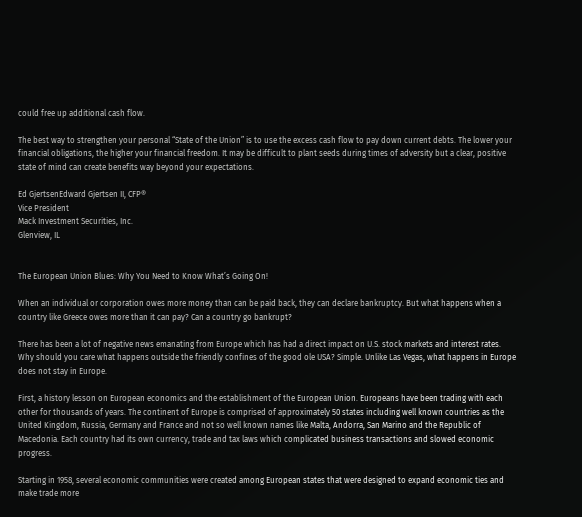could free up additional cash flow.

The best way to strengthen your personal “State of the Union” is to use the excess cash flow to pay down current debts. The lower your financial obligations, the higher your financial freedom. It may be difficult to plant seeds during times of adversity but a clear, positive state of mind can create benefits way beyond your expectations.

Ed GjertsenEdward Gjertsen II, CFP®
Vice President
Mack Investment Securities, Inc.
Glenview, IL


The European Union Blues: Why You Need to Know What’s Going On!

When an individual or corporation owes more money than can be paid back, they can declare bankruptcy. But what happens when a country like Greece owes more than it can pay? Can a country go bankrupt?

There has been a lot of negative news emanating from Europe which has had a direct impact on U.S. stock markets and interest rates. Why should you care what happens outside the friendly confines of the good ole USA? Simple. Unlike Las Vegas, what happens in Europe does not stay in Europe.

First, a history lesson on European economics and the establishment of the European Union. Europeans have been trading with each other for thousands of years. The continent of Europe is comprised of approximately 50 states including well known countries as the United Kingdom, Russia, Germany and France and not so well known names like Malta, Andorra, San Marino and the Republic of Macedonia. Each country had its own currency, trade and tax laws which complicated business transactions and slowed economic progress.

Starting in 1958, several economic communities were created among European states that were designed to expand economic ties and make trade more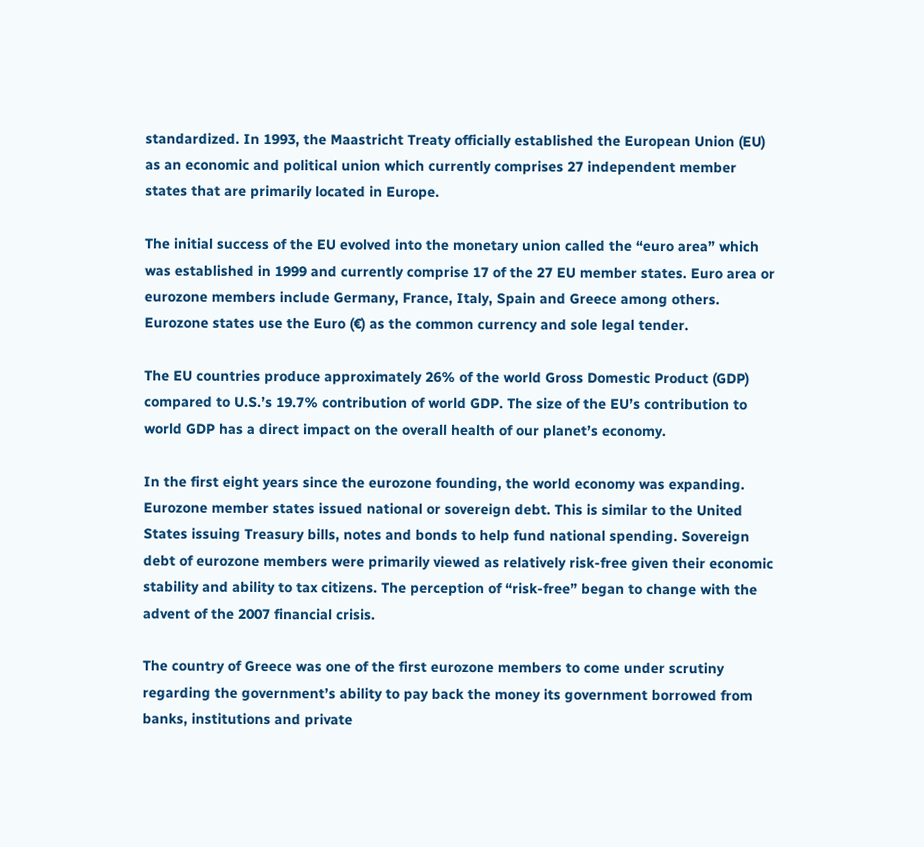standardized. In 1993, the Maastricht Treaty officially established the European Union (EU) as an economic and political union which currently comprises 27 independent member states that are primarily located in Europe.

The initial success of the EU evolved into the monetary union called the “euro area” which was established in 1999 and currently comprise 17 of the 27 EU member states. Euro area or eurozone members include Germany, France, Italy, Spain and Greece among others. Eurozone states use the Euro (€) as the common currency and sole legal tender.

The EU countries produce approximately 26% of the world Gross Domestic Product (GDP) compared to U.S.’s 19.7% contribution of world GDP. The size of the EU’s contribution to world GDP has a direct impact on the overall health of our planet’s economy.

In the first eight years since the eurozone founding, the world economy was expanding. Eurozone member states issued national or sovereign debt. This is similar to the United States issuing Treasury bills, notes and bonds to help fund national spending. Sovereign debt of eurozone members were primarily viewed as relatively risk-free given their economic stability and ability to tax citizens. The perception of “risk-free” began to change with the advent of the 2007 financial crisis.

The country of Greece was one of the first eurozone members to come under scrutiny regarding the government’s ability to pay back the money its government borrowed from banks, institutions and private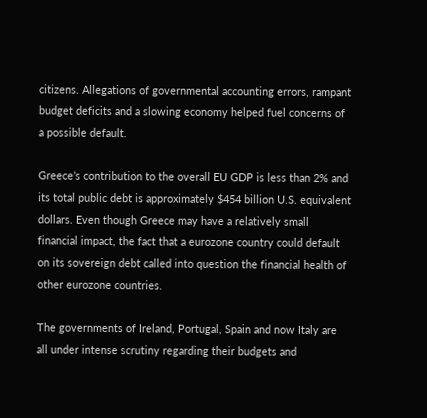citizens. Allegations of governmental accounting errors, rampant budget deficits and a slowing economy helped fuel concerns of a possible default.

Greece’s contribution to the overall EU GDP is less than 2% and its total public debt is approximately $454 billion U.S. equivalent dollars. Even though Greece may have a relatively small financial impact, the fact that a eurozone country could default on its sovereign debt called into question the financial health of other eurozone countries.

The governments of Ireland, Portugal, Spain and now Italy are all under intense scrutiny regarding their budgets and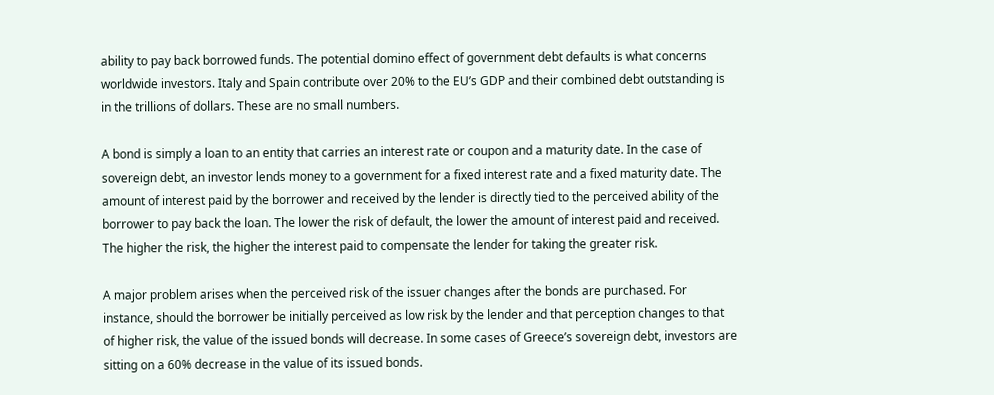ability to pay back borrowed funds. The potential domino effect of government debt defaults is what concerns worldwide investors. Italy and Spain contribute over 20% to the EU’s GDP and their combined debt outstanding is in the trillions of dollars. These are no small numbers.

A bond is simply a loan to an entity that carries an interest rate or coupon and a maturity date. In the case of sovereign debt, an investor lends money to a government for a fixed interest rate and a fixed maturity date. The amount of interest paid by the borrower and received by the lender is directly tied to the perceived ability of the borrower to pay back the loan. The lower the risk of default, the lower the amount of interest paid and received. The higher the risk, the higher the interest paid to compensate the lender for taking the greater risk.

A major problem arises when the perceived risk of the issuer changes after the bonds are purchased. For instance, should the borrower be initially perceived as low risk by the lender and that perception changes to that of higher risk, the value of the issued bonds will decrease. In some cases of Greece’s sovereign debt, investors are sitting on a 60% decrease in the value of its issued bonds.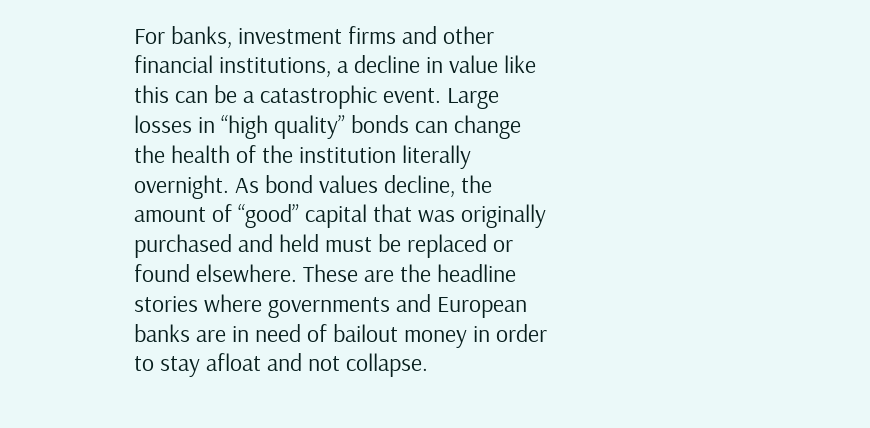For banks, investment firms and other financial institutions, a decline in value like this can be a catastrophic event. Large losses in “high quality” bonds can change the health of the institution literally overnight. As bond values decline, the amount of “good” capital that was originally purchased and held must be replaced or found elsewhere. These are the headline stories where governments and European banks are in need of bailout money in order to stay afloat and not collapse.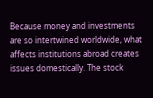Because money and investments are so intertwined worldwide, what affects institutions abroad creates issues domestically. The stock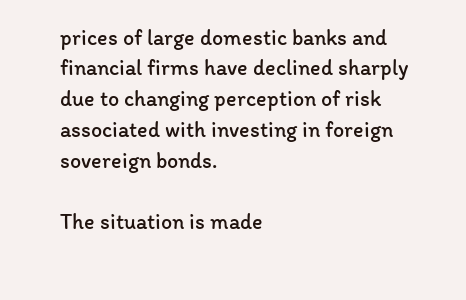prices of large domestic banks and financial firms have declined sharply due to changing perception of risk associated with investing in foreign sovereign bonds.

The situation is made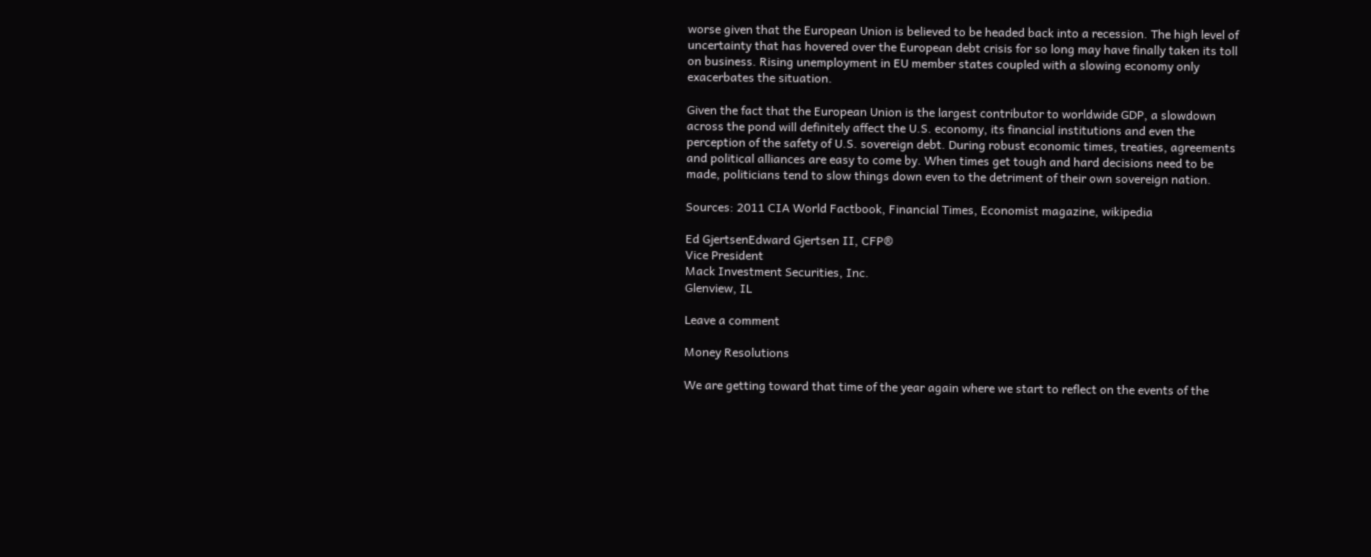worse given that the European Union is believed to be headed back into a recession. The high level of uncertainty that has hovered over the European debt crisis for so long may have finally taken its toll on business. Rising unemployment in EU member states coupled with a slowing economy only exacerbates the situation.

Given the fact that the European Union is the largest contributor to worldwide GDP, a slowdown across the pond will definitely affect the U.S. economy, its financial institutions and even the perception of the safety of U.S. sovereign debt. During robust economic times, treaties, agreements and political alliances are easy to come by. When times get tough and hard decisions need to be made, politicians tend to slow things down even to the detriment of their own sovereign nation.

Sources: 2011 CIA World Factbook, Financial Times, Economist magazine, wikipedia

Ed GjertsenEdward Gjertsen II, CFP®
Vice President
Mack Investment Securities, Inc.
Glenview, IL

Leave a comment

Money Resolutions

We are getting toward that time of the year again where we start to reflect on the events of the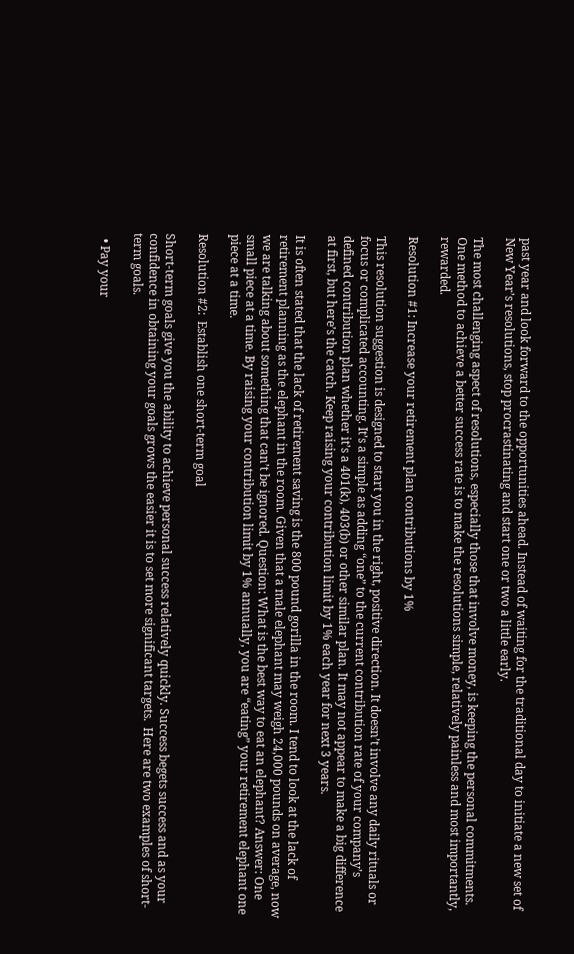past year and look forward to the opportunities ahead. Instead of waiting for the traditional day to initiate a new set of New Year’s resolutions, stop procrastinating and start one or two a little early.

The most challenging aspect of resolutions, especially those that involve money, is keeping the personal commitments. One method to achieve a better success rate is to make the resolutions simple, relatively painless and most importantly, rewarded.

Resolution #1: Increase your retirement plan contributions by 1%

This resolution suggestion is designed to start you in the right, positive direction. It doesn’t involve any daily rituals or focus or complicated accounting. It’s a simple as adding “one” to the current contribution rate of your company’s defined contribution plan whether it’s a 401(k), 403(b) or other similar plan. It may not appear to make a big difference at first, but here’s the catch. Keep raising your contribution limit by 1% each year for next 3 years.

It is often stated that the lack of retirement saving is the 800 pound gorilla in the room. I tend to look at the lack of retirement planning as the elephant in the room. Given that a male elephant may weigh 24,000 pounds on average, now we are talking about something that can’t be ignored. Question: What is the best way to eat an elephant? Answer: One small piece at a time. By raising your contribution limit by 1% annually, you are “eating” your retirement elephant one piece at a time.

Resolution #2:  Establish one short-term goal

Short-term goals give you the ability to achieve personal success relatively quickly. Success begets success and as your confidence in obtaining your goals grows the easier it is to set more significant targets.  Here are two examples of short-term goals.

  • Pay your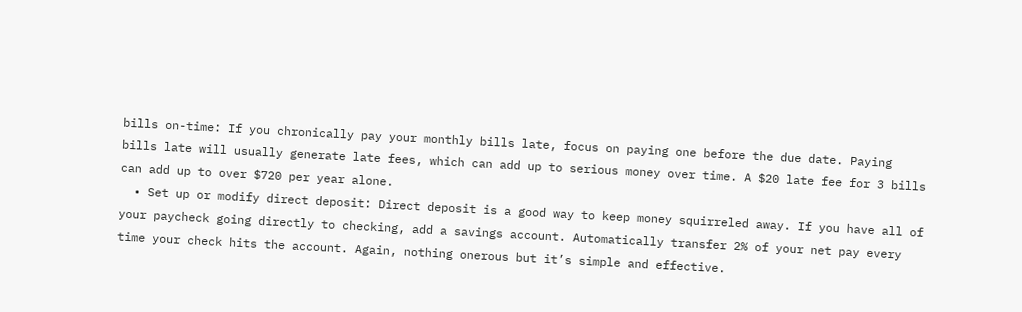bills on-time: If you chronically pay your monthly bills late, focus on paying one before the due date. Paying bills late will usually generate late fees, which can add up to serious money over time. A $20 late fee for 3 bills can add up to over $720 per year alone.
  • Set up or modify direct deposit: Direct deposit is a good way to keep money squirreled away. If you have all of your paycheck going directly to checking, add a savings account. Automatically transfer 2% of your net pay every time your check hits the account. Again, nothing onerous but it’s simple and effective.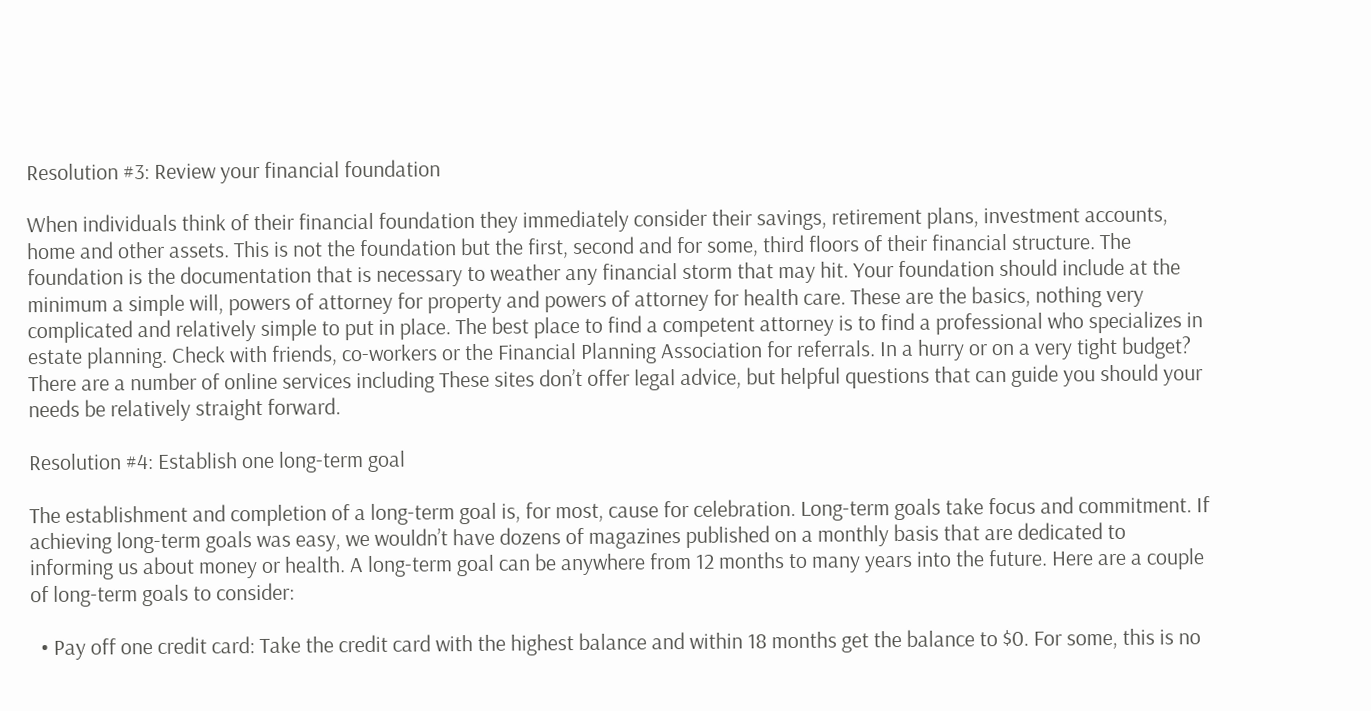Resolution #3: Review your financial foundation

When individuals think of their financial foundation they immediately consider their savings, retirement plans, investment accounts, home and other assets. This is not the foundation but the first, second and for some, third floors of their financial structure. The foundation is the documentation that is necessary to weather any financial storm that may hit. Your foundation should include at the minimum a simple will, powers of attorney for property and powers of attorney for health care. These are the basics, nothing very complicated and relatively simple to put in place. The best place to find a competent attorney is to find a professional who specializes in estate planning. Check with friends, co-workers or the Financial Planning Association for referrals. In a hurry or on a very tight budget? There are a number of online services including These sites don’t offer legal advice, but helpful questions that can guide you should your needs be relatively straight forward.

Resolution #4: Establish one long-term goal

The establishment and completion of a long-term goal is, for most, cause for celebration. Long-term goals take focus and commitment. If achieving long-term goals was easy, we wouldn’t have dozens of magazines published on a monthly basis that are dedicated to informing us about money or health. A long-term goal can be anywhere from 12 months to many years into the future. Here are a couple of long-term goals to consider:

  • Pay off one credit card: Take the credit card with the highest balance and within 18 months get the balance to $0. For some, this is no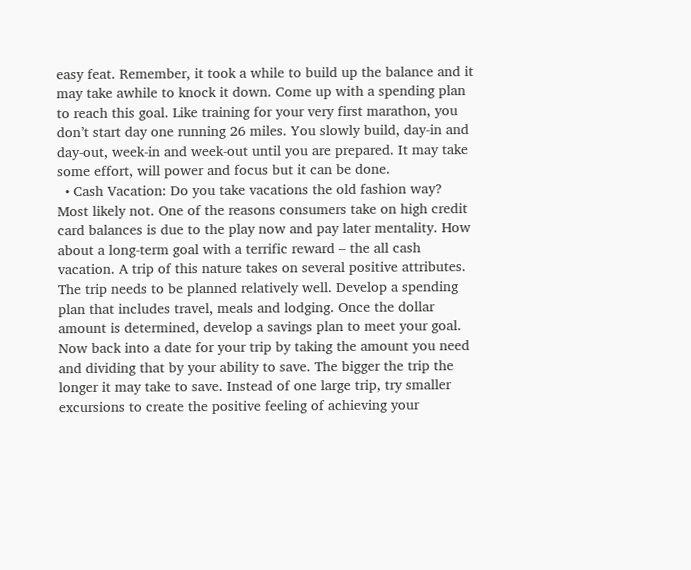easy feat. Remember, it took a while to build up the balance and it may take awhile to knock it down. Come up with a spending plan to reach this goal. Like training for your very first marathon, you don’t start day one running 26 miles. You slowly build, day-in and day-out, week-in and week-out until you are prepared. It may take some effort, will power and focus but it can be done.
  • Cash Vacation: Do you take vacations the old fashion way? Most likely not. One of the reasons consumers take on high credit card balances is due to the play now and pay later mentality. How about a long-term goal with a terrific reward – the all cash vacation. A trip of this nature takes on several positive attributes. The trip needs to be planned relatively well. Develop a spending plan that includes travel, meals and lodging. Once the dollar amount is determined, develop a savings plan to meet your goal. Now back into a date for your trip by taking the amount you need and dividing that by your ability to save. The bigger the trip the longer it may take to save. Instead of one large trip, try smaller excursions to create the positive feeling of achieving your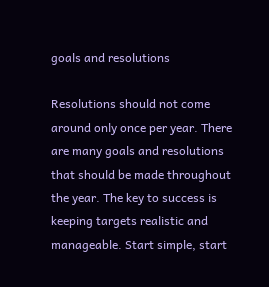goals and resolutions

Resolutions should not come around only once per year. There are many goals and resolutions that should be made throughout the year. The key to success is keeping targets realistic and manageable. Start simple, start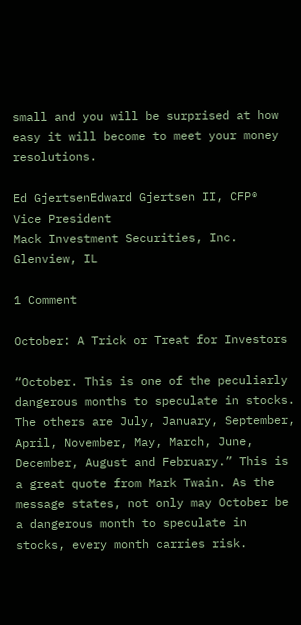small and you will be surprised at how easy it will become to meet your money resolutions.

Ed GjertsenEdward Gjertsen II, CFP®
Vice President
Mack Investment Securities, Inc.
Glenview, IL

1 Comment

October: A Trick or Treat for Investors

“October. This is one of the peculiarly dangerous months to speculate in stocks. The others are July, January, September, April, November, May, March, June, December, August and February.” This is a great quote from Mark Twain. As the message states, not only may October be a dangerous month to speculate in stocks, every month carries risk.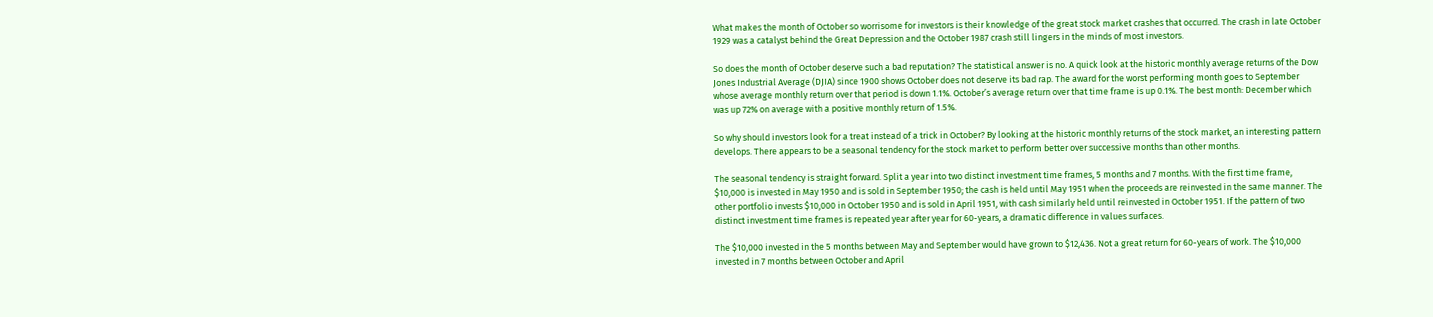What makes the month of October so worrisome for investors is their knowledge of the great stock market crashes that occurred. The crash in late October 1929 was a catalyst behind the Great Depression and the October 1987 crash still lingers in the minds of most investors.

So does the month of October deserve such a bad reputation? The statistical answer is no. A quick look at the historic monthly average returns of the Dow Jones Industrial Average (DJIA) since 1900 shows October does not deserve its bad rap. The award for the worst performing month goes to September whose average monthly return over that period is down 1.1%. October’s average return over that time frame is up 0.1%. The best month: December which was up 72% on average with a positive monthly return of 1.5%.

So why should investors look for a treat instead of a trick in October? By looking at the historic monthly returns of the stock market, an interesting pattern develops. There appears to be a seasonal tendency for the stock market to perform better over successive months than other months.

The seasonal tendency is straight forward. Split a year into two distinct investment time frames, 5 months and 7 months. With the first time frame, $10,000 is invested in May 1950 and is sold in September 1950; the cash is held until May 1951 when the proceeds are reinvested in the same manner. The other portfolio invests $10,000 in October 1950 and is sold in April 1951, with cash similarly held until reinvested in October 1951. If the pattern of two distinct investment time frames is repeated year after year for 60-years, a dramatic difference in values surfaces.

The $10,000 invested in the 5 months between May and September would have grown to $12,436. Not a great return for 60-years of work. The $10,000 invested in 7 months between October and April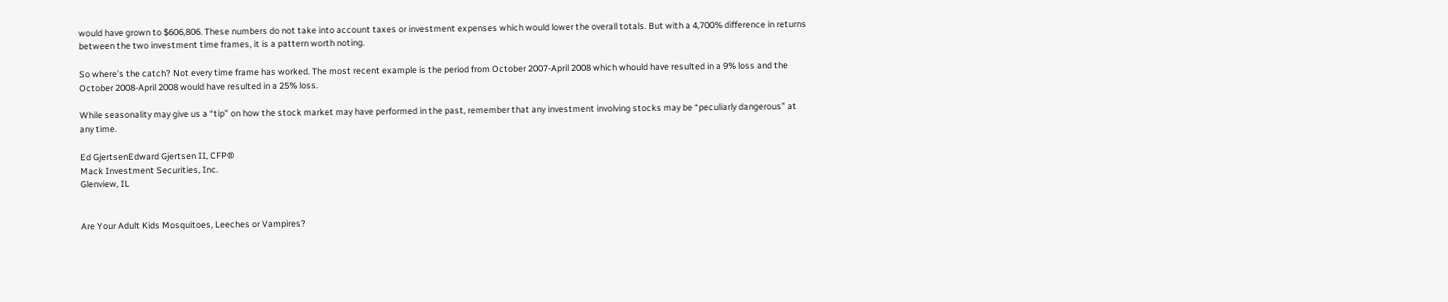would have grown to $606,806. These numbers do not take into account taxes or investment expenses which would lower the overall totals. But with a 4,700% difference in returns between the two investment time frames, it is a pattern worth noting.

So where’s the catch? Not every time frame has worked. The most recent example is the period from October 2007-April 2008 which whould have resulted in a 9% loss and the October 2008-April 2008 would have resulted in a 25% loss.

While seasonality may give us a “tip” on how the stock market may have performed in the past, remember that any investment involving stocks may be “peculiarly dangerous” at any time.

Ed GjertsenEdward Gjertsen II, CFP®
Mack Investment Securities, Inc.
Glenview, IL


Are Your Adult Kids Mosquitoes, Leeches or Vampires?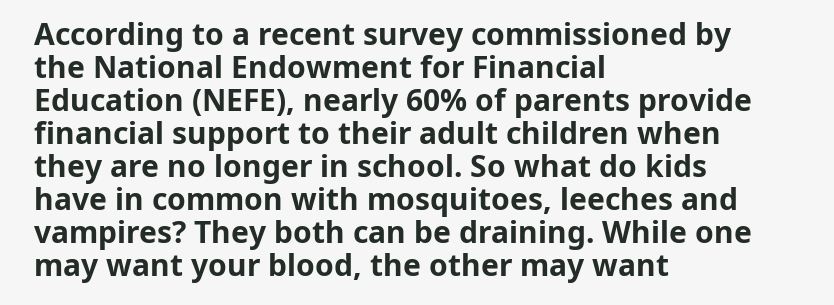According to a recent survey commissioned by the National Endowment for Financial Education (NEFE), nearly 60% of parents provide financial support to their adult children when they are no longer in school. So what do kids have in common with mosquitoes, leeches and vampires? They both can be draining. While one may want your blood, the other may want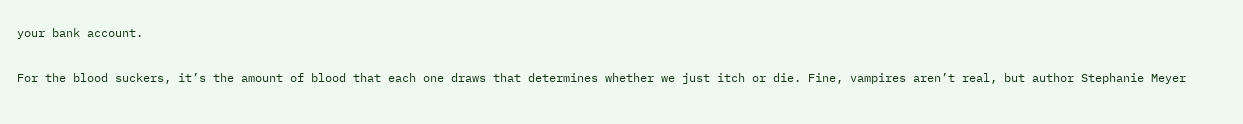your bank account.

For the blood suckers, it’s the amount of blood that each one draws that determines whether we just itch or die. Fine, vampires aren’t real, but author Stephanie Meyer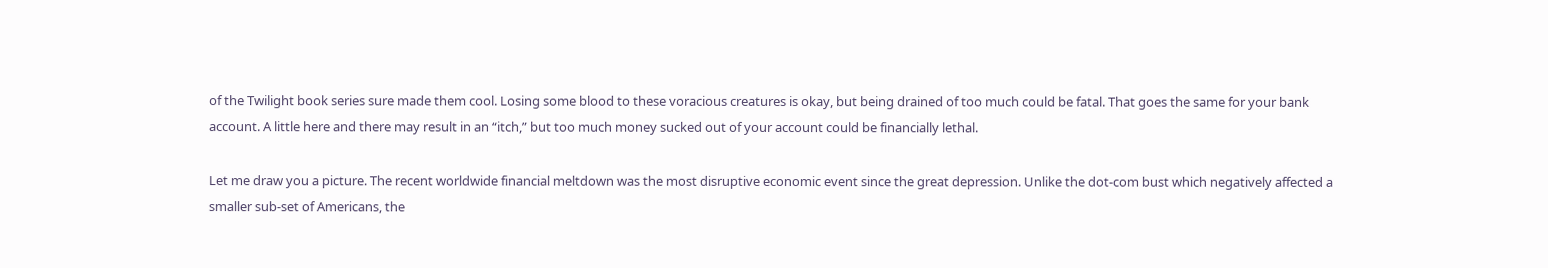of the Twilight book series sure made them cool. Losing some blood to these voracious creatures is okay, but being drained of too much could be fatal. That goes the same for your bank account. A little here and there may result in an “itch,” but too much money sucked out of your account could be financially lethal.

Let me draw you a picture. The recent worldwide financial meltdown was the most disruptive economic event since the great depression. Unlike the dot-com bust which negatively affected a smaller sub-set of Americans, the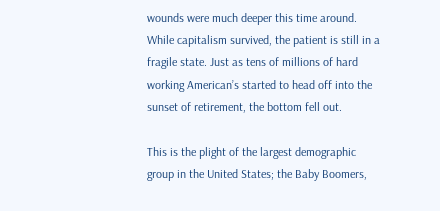wounds were much deeper this time around. While capitalism survived, the patient is still in a fragile state. Just as tens of millions of hard working American’s started to head off into the sunset of retirement, the bottom fell out.

This is the plight of the largest demographic group in the United States; the Baby Boomers,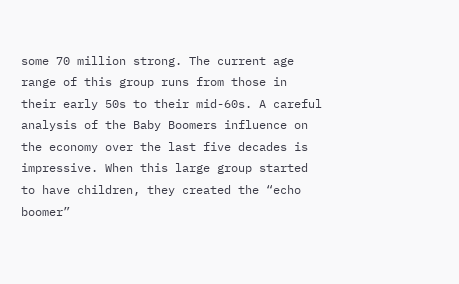some 70 million strong. The current age range of this group runs from those in their early 50s to their mid-60s. A careful analysis of the Baby Boomers influence on the economy over the last five decades is impressive. When this large group started to have children, they created the “echo boomer”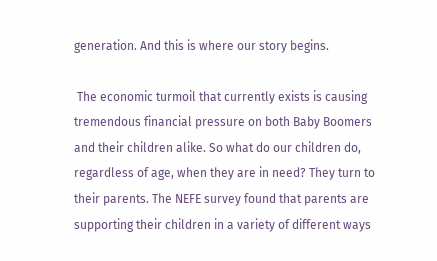generation. And this is where our story begins.

 The economic turmoil that currently exists is causing tremendous financial pressure on both Baby Boomers and their children alike. So what do our children do, regardless of age, when they are in need? They turn to their parents. The NEFE survey found that parents are supporting their children in a variety of different ways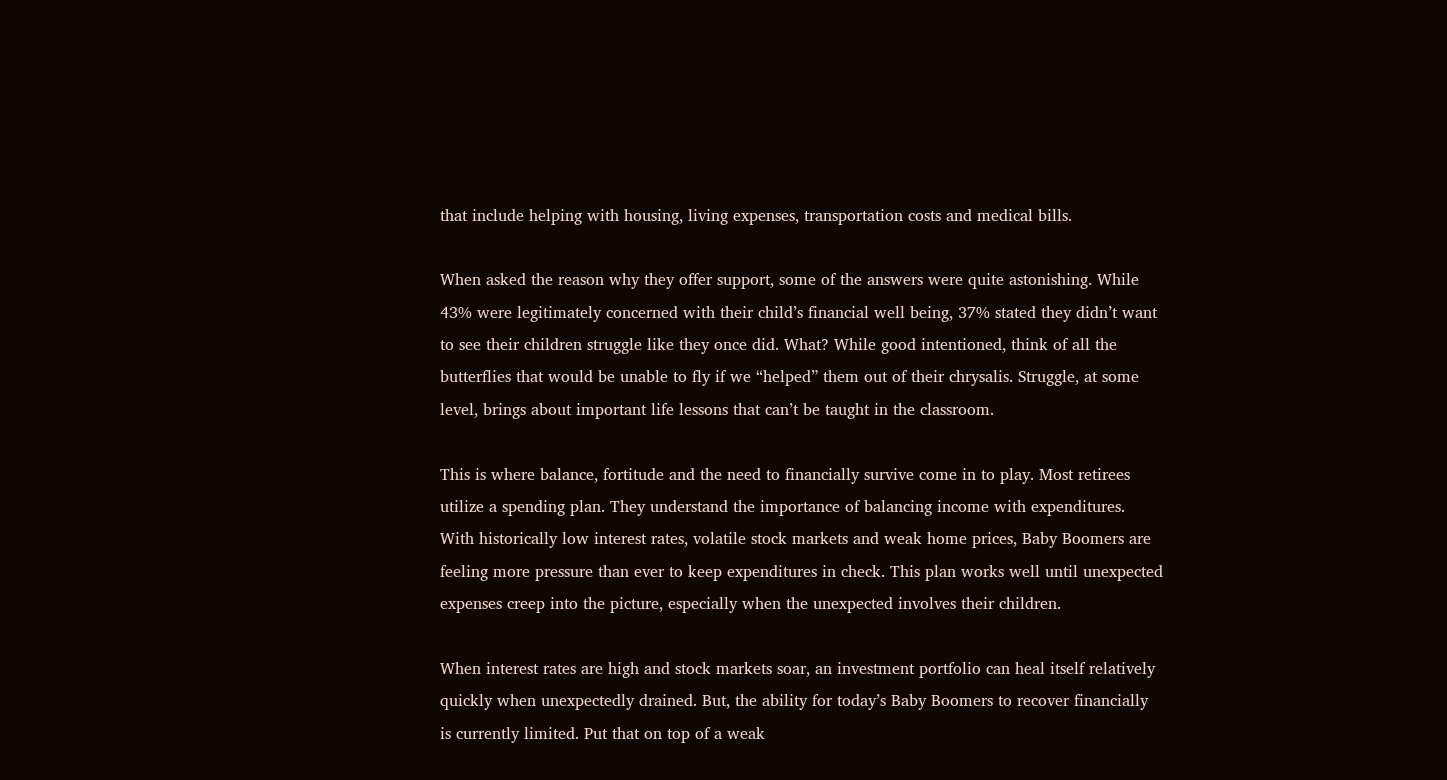that include helping with housing, living expenses, transportation costs and medical bills.

When asked the reason why they offer support, some of the answers were quite astonishing. While 43% were legitimately concerned with their child’s financial well being, 37% stated they didn’t want to see their children struggle like they once did. What? While good intentioned, think of all the butterflies that would be unable to fly if we “helped” them out of their chrysalis. Struggle, at some level, brings about important life lessons that can’t be taught in the classroom.

This is where balance, fortitude and the need to financially survive come in to play. Most retirees utilize a spending plan. They understand the importance of balancing income with expenditures. With historically low interest rates, volatile stock markets and weak home prices, Baby Boomers are feeling more pressure than ever to keep expenditures in check. This plan works well until unexpected expenses creep into the picture, especially when the unexpected involves their children.

When interest rates are high and stock markets soar, an investment portfolio can heal itself relatively quickly when unexpectedly drained. But, the ability for today’s Baby Boomers to recover financially is currently limited. Put that on top of a weak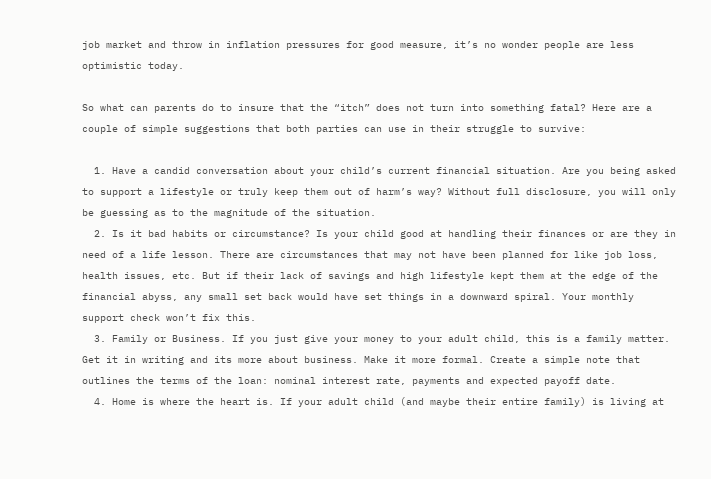job market and throw in inflation pressures for good measure, it’s no wonder people are less optimistic today.

So what can parents do to insure that the “itch” does not turn into something fatal? Here are a couple of simple suggestions that both parties can use in their struggle to survive:

  1. Have a candid conversation about your child’s current financial situation. Are you being asked to support a lifestyle or truly keep them out of harm’s way? Without full disclosure, you will only be guessing as to the magnitude of the situation.
  2. Is it bad habits or circumstance? Is your child good at handling their finances or are they in need of a life lesson. There are circumstances that may not have been planned for like job loss, health issues, etc. But if their lack of savings and high lifestyle kept them at the edge of the financial abyss, any small set back would have set things in a downward spiral. Your monthly support check won’t fix this.
  3. Family or Business. If you just give your money to your adult child, this is a family matter. Get it in writing and its more about business. Make it more formal. Create a simple note that outlines the terms of the loan: nominal interest rate, payments and expected payoff date.
  4. Home is where the heart is. If your adult child (and maybe their entire family) is living at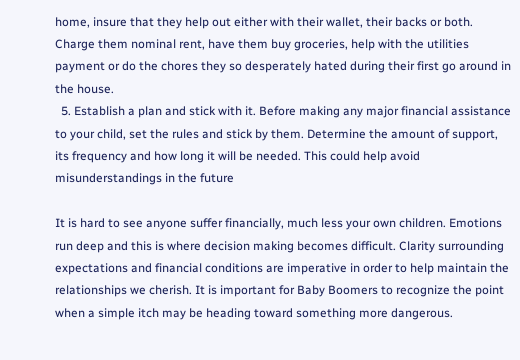home, insure that they help out either with their wallet, their backs or both. Charge them nominal rent, have them buy groceries, help with the utilities payment or do the chores they so desperately hated during their first go around in the house.
  5. Establish a plan and stick with it. Before making any major financial assistance to your child, set the rules and stick by them. Determine the amount of support, its frequency and how long it will be needed. This could help avoid misunderstandings in the future

It is hard to see anyone suffer financially, much less your own children. Emotions run deep and this is where decision making becomes difficult. Clarity surrounding expectations and financial conditions are imperative in order to help maintain the relationships we cherish. It is important for Baby Boomers to recognize the point when a simple itch may be heading toward something more dangerous.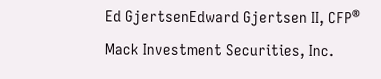Ed GjertsenEdward Gjertsen II, CFP®
Mack Investment Securities, Inc.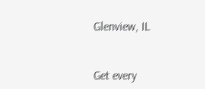Glenview, IL


Get every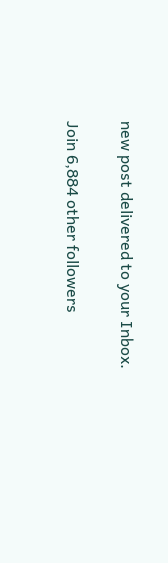new post delivered to your Inbox.

Join 6,884 other followers